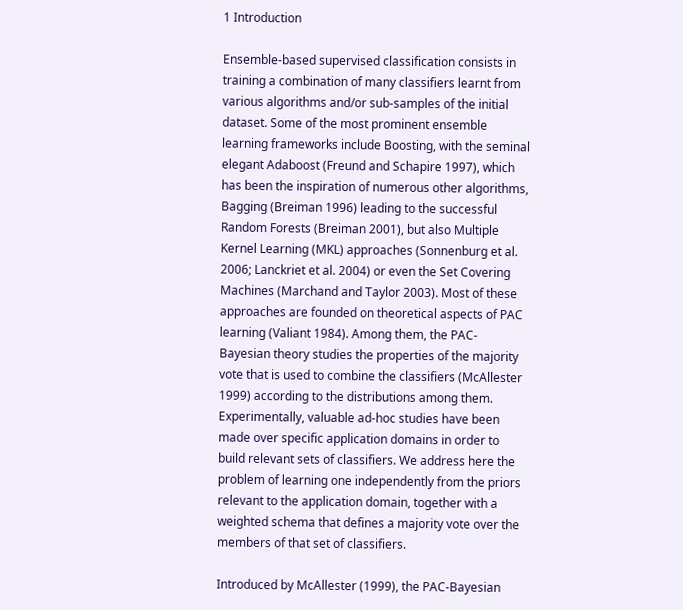1 Introduction

Ensemble-based supervised classification consists in training a combination of many classifiers learnt from various algorithms and/or sub-samples of the initial dataset. Some of the most prominent ensemble learning frameworks include Boosting, with the seminal elegant Adaboost (Freund and Schapire 1997), which has been the inspiration of numerous other algorithms, Bagging (Breiman 1996) leading to the successful Random Forests (Breiman 2001), but also Multiple Kernel Learning (MKL) approaches (Sonnenburg et al. 2006; Lanckriet et al. 2004) or even the Set Covering Machines (Marchand and Taylor 2003). Most of these approaches are founded on theoretical aspects of PAC learning (Valiant 1984). Among them, the PAC-Bayesian theory studies the properties of the majority vote that is used to combine the classifiers (McAllester 1999) according to the distributions among them. Experimentally, valuable ad-hoc studies have been made over specific application domains in order to build relevant sets of classifiers. We address here the problem of learning one independently from the priors relevant to the application domain, together with a weighted schema that defines a majority vote over the members of that set of classifiers.

Introduced by McAllester (1999), the PAC-Bayesian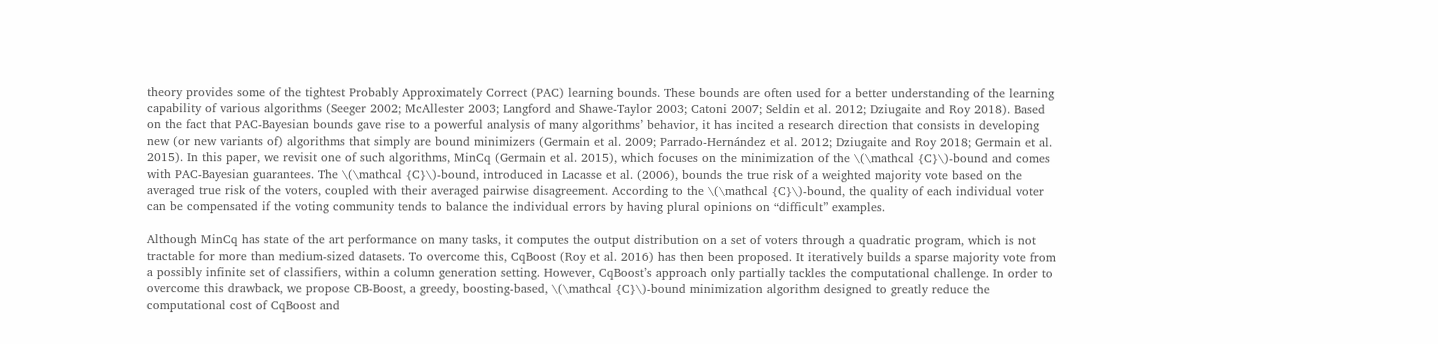theory provides some of the tightest Probably Approximately Correct (PAC) learning bounds. These bounds are often used for a better understanding of the learning capability of various algorithms (Seeger 2002; McAllester 2003; Langford and Shawe-Taylor 2003; Catoni 2007; Seldin et al. 2012; Dziugaite and Roy 2018). Based on the fact that PAC-Bayesian bounds gave rise to a powerful analysis of many algorithms’ behavior, it has incited a research direction that consists in developing new (or new variants of) algorithms that simply are bound minimizers (Germain et al. 2009; Parrado-Hernández et al. 2012; Dziugaite and Roy 2018; Germain et al. 2015). In this paper, we revisit one of such algorithms, MinCq (Germain et al. 2015), which focuses on the minimization of the \(\mathcal {C}\)-bound and comes with PAC-Bayesian guarantees. The \(\mathcal {C}\)-bound, introduced in Lacasse et al. (2006), bounds the true risk of a weighted majority vote based on the averaged true risk of the voters, coupled with their averaged pairwise disagreement. According to the \(\mathcal {C}\)-bound, the quality of each individual voter can be compensated if the voting community tends to balance the individual errors by having plural opinions on “difficult” examples.

Although MinCq has state of the art performance on many tasks, it computes the output distribution on a set of voters through a quadratic program, which is not tractable for more than medium-sized datasets. To overcome this, CqBoost (Roy et al. 2016) has then been proposed. It iteratively builds a sparse majority vote from a possibly infinite set of classifiers, within a column generation setting. However, CqBoost’s approach only partially tackles the computational challenge. In order to overcome this drawback, we propose CB-Boost, a greedy, boosting-based, \(\mathcal {C}\)-bound minimization algorithm designed to greatly reduce the computational cost of CqBoost and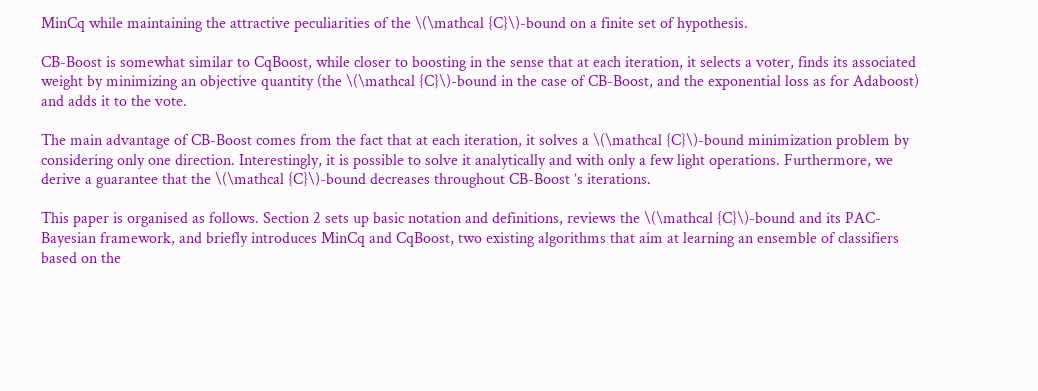MinCq while maintaining the attractive peculiarities of the \(\mathcal {C}\)-bound on a finite set of hypothesis.

CB-Boost is somewhat similar to CqBoost, while closer to boosting in the sense that at each iteration, it selects a voter, finds its associated weight by minimizing an objective quantity (the \(\mathcal {C}\)-bound in the case of CB-Boost, and the exponential loss as for Adaboost) and adds it to the vote.

The main advantage of CB-Boost comes from the fact that at each iteration, it solves a \(\mathcal {C}\)-bound minimization problem by considering only one direction. Interestingly, it is possible to solve it analytically and with only a few light operations. Furthermore, we derive a guarantee that the \(\mathcal {C}\)-bound decreases throughout CB-Boost ’s iterations.

This paper is organised as follows. Section 2 sets up basic notation and definitions, reviews the \(\mathcal {C}\)-bound and its PAC-Bayesian framework, and briefly introduces MinCq and CqBoost, two existing algorithms that aim at learning an ensemble of classifiers based on the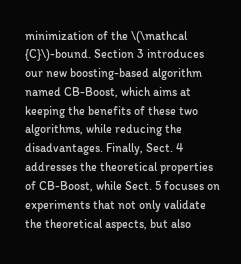minimization of the \(\mathcal {C}\)-bound. Section 3 introduces our new boosting-based algorithm named CB-Boost, which aims at keeping the benefits of these two algorithms, while reducing the disadvantages. Finally, Sect. 4 addresses the theoretical properties of CB-Boost, while Sect. 5 focuses on experiments that not only validate the theoretical aspects, but also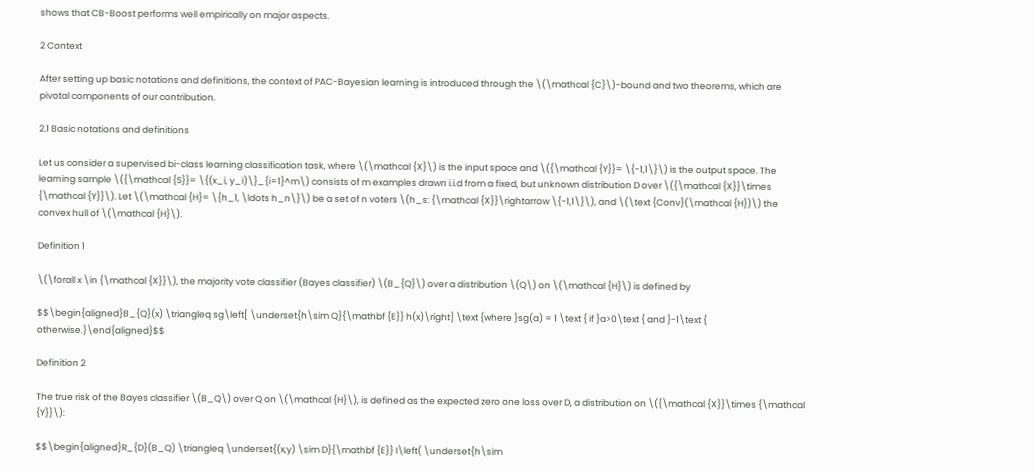shows that CB-Boost performs well empirically on major aspects.

2 Context

After setting up basic notations and definitions, the context of PAC-Bayesian learning is introduced through the \(\mathcal {C}\)-bound and two theorems, which are pivotal components of our contribution.

2.1 Basic notations and definitions

Let us consider a supervised bi-class learning classification task, where \(\mathcal {X}\) is the input space and \({\mathcal {Y}}= \{-1,1\}\) is the output space. The learning sample \({\mathcal {S}}= \{(x_i, y_i)\}_{i=1}^m\) consists of m examples drawn i.i.d from a fixed, but unknown distribution D over \({\mathcal {X}}\times {\mathcal {Y}}\). Let \(\mathcal {H}= \{h_1, \ldots h_n\}\) be a set of n voters \(h_s: {\mathcal {X}}\rightarrow \{-1,1\}\), and \(\text {Conv}(\mathcal {H})\) the convex hull of \(\mathcal {H}\).

Definition 1

\(\forall x \in {\mathcal {X}}\), the majority vote classifier (Bayes classifier) \(B_{Q}\) over a distribution \(Q\) on \(\mathcal {H}\) is defined by

$$\begin{aligned}B_{Q}(x) \triangleq sg\left[ \underset{h\sim Q}{\mathbf {E}} h(x)\right] \text {where }sg(a) = 1 \text { if }a>0\text { and }-1\text { otherwise.}\end{aligned}$$

Definition 2

The true risk of the Bayes classifier \(B_Q\) over Q on \(\mathcal {H}\), is defined as the expected zero one loss over D, a distribution on \({\mathcal {X}}\times {\mathcal {Y}}\):

$$\begin{aligned}R_{D}(B_Q) \triangleq \underset{(x,y) \sim D}{\mathbf {E}} I\left( \underset{h\sim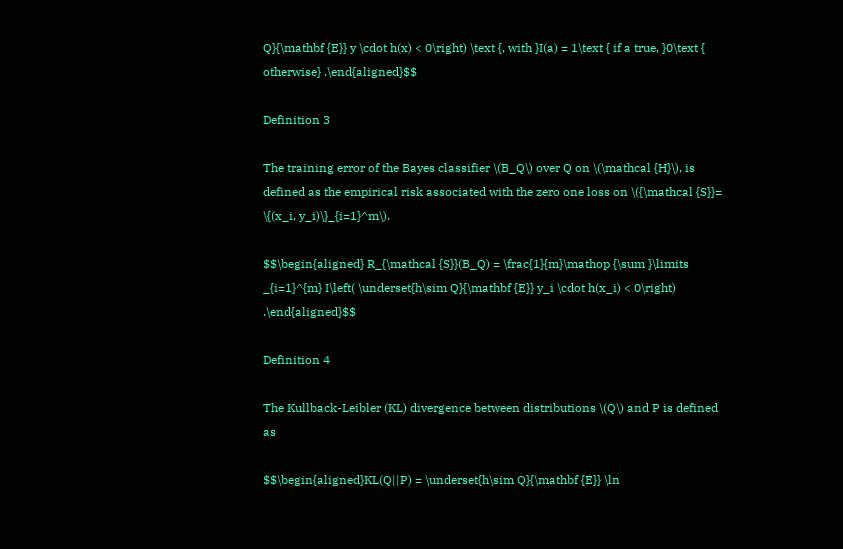Q}{\mathbf {E}} y \cdot h(x) < 0\right) \text {, with }I(a) = 1\text { if a true, }0\text { otherwise} .\end{aligned}$$

Definition 3

The training error of the Bayes classifier \(B_Q\) over Q on \(\mathcal {H}\), is defined as the empirical risk associated with the zero one loss on \({\mathcal {S}}= \{(x_i, y_i)\}_{i=1}^m\).

$$\begin{aligned} R_{\mathcal {S}}(B_Q) = \frac{1}{m}\mathop {\sum }\limits _{i=1}^{m} I\left( \underset{h\sim Q}{\mathbf {E}} y_i \cdot h(x_i) < 0\right) .\end{aligned}$$

Definition 4

The Kullback-Leibler (KL) divergence between distributions \(Q\) and P is defined as

$$\begin{aligned}KL(Q||P) = \underset{h\sim Q}{\mathbf {E}} \ln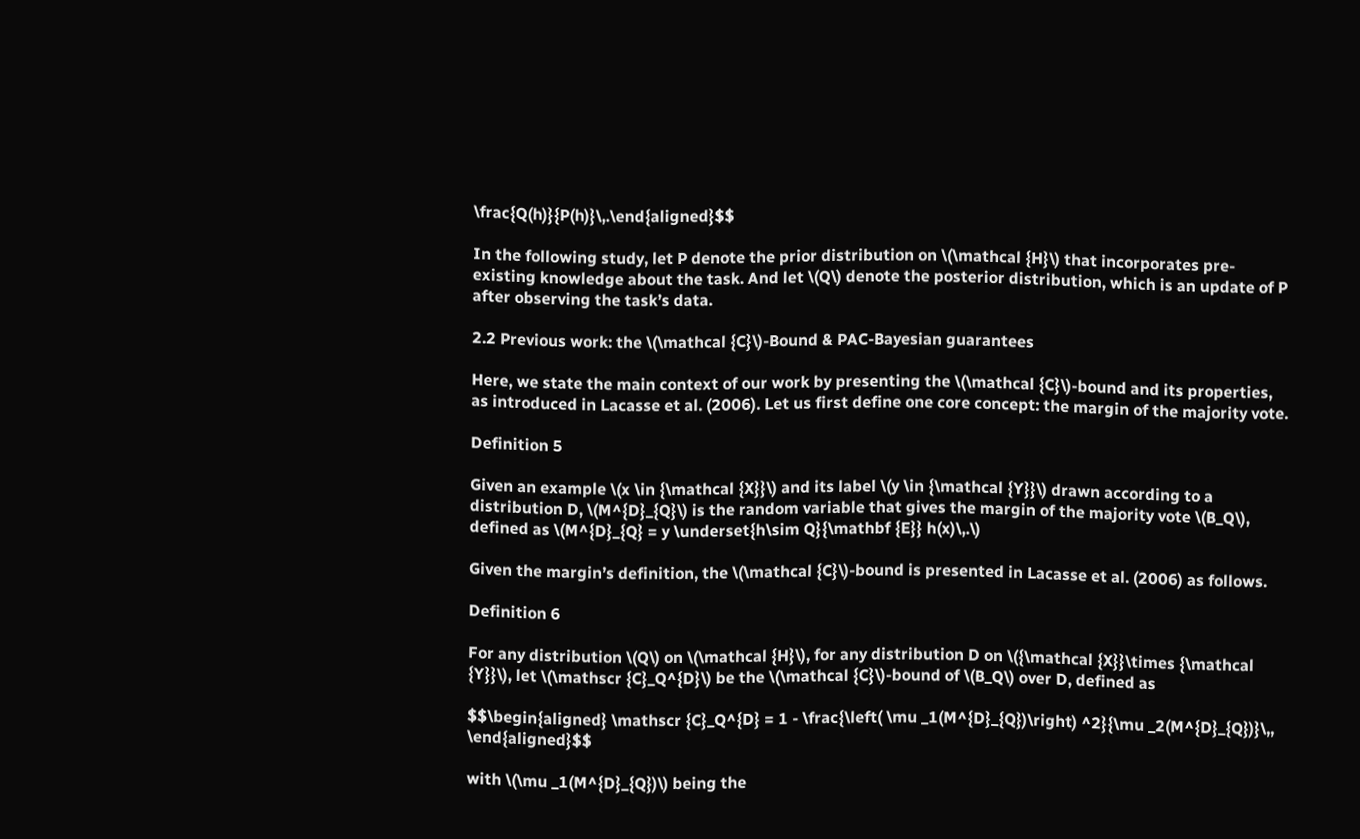\frac{Q(h)}{P(h)}\,.\end{aligned}$$

In the following study, let P denote the prior distribution on \(\mathcal {H}\) that incorporates pre-existing knowledge about the task. And let \(Q\) denote the posterior distribution, which is an update of P after observing the task’s data.

2.2 Previous work: the \(\mathcal {C}\)-Bound & PAC-Bayesian guarantees

Here, we state the main context of our work by presenting the \(\mathcal {C}\)-bound and its properties, as introduced in Lacasse et al. (2006). Let us first define one core concept: the margin of the majority vote.

Definition 5

Given an example \(x \in {\mathcal {X}}\) and its label \(y \in {\mathcal {Y}}\) drawn according to a distribution D, \(M^{D}_{Q}\) is the random variable that gives the margin of the majority vote \(B_Q\), defined as \(M^{D}_{Q} = y \underset{h\sim Q}{\mathbf {E}} h(x)\,.\)

Given the margin’s definition, the \(\mathcal {C}\)-bound is presented in Lacasse et al. (2006) as follows.

Definition 6

For any distribution \(Q\) on \(\mathcal {H}\), for any distribution D on \({\mathcal {X}}\times {\mathcal {Y}}\), let \(\mathscr {C}_Q^{D}\) be the \(\mathcal {C}\)-bound of \(B_Q\) over D, defined as

$$\begin{aligned} \mathscr {C}_Q^{D} = 1 - \frac{\left( \mu _1(M^{D}_{Q})\right) ^2}{\mu _2(M^{D}_{Q})}\,, \end{aligned}$$

with \(\mu _1(M^{D}_{Q})\) being the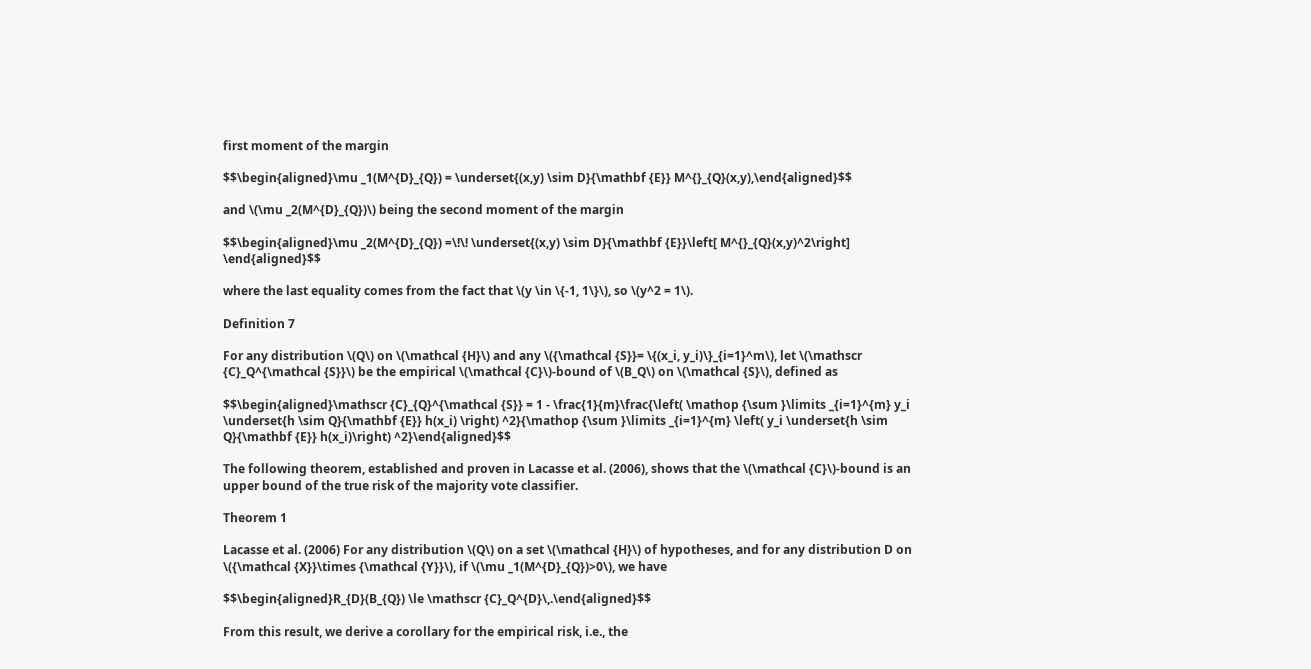first moment of the margin

$$\begin{aligned}\mu _1(M^{D}_{Q}) = \underset{(x,y) \sim D}{\mathbf {E}} M^{}_{Q}(x,y),\end{aligned}$$

and \(\mu _2(M^{D}_{Q})\) being the second moment of the margin

$$\begin{aligned}\mu _2(M^{D}_{Q}) =\!\! \underset{(x,y) \sim D}{\mathbf {E}}\left[ M^{}_{Q}(x,y)^2\right] \end{aligned}$$

where the last equality comes from the fact that \(y \in \{-1, 1\}\), so \(y^2 = 1\).

Definition 7

For any distribution \(Q\) on \(\mathcal {H}\) and any \({\mathcal {S}}= \{(x_i, y_i)\}_{i=1}^m\), let \(\mathscr {C}_Q^{\mathcal {S}}\) be the empirical \(\mathcal {C}\)-bound of \(B_Q\) on \(\mathcal {S}\), defined as

$$\begin{aligned}\mathscr {C}_{Q}^{\mathcal {S}} = 1 - \frac{1}{m}\frac{\left( \mathop {\sum }\limits _{i=1}^{m} y_i \underset{h \sim Q}{\mathbf {E}} h(x_i) \right) ^2}{\mathop {\sum }\limits _{i=1}^{m} \left( y_i \underset{h \sim Q}{\mathbf {E}} h(x_i)\right) ^2}\end{aligned}$$

The following theorem, established and proven in Lacasse et al. (2006), shows that the \(\mathcal {C}\)-bound is an upper bound of the true risk of the majority vote classifier.

Theorem 1

Lacasse et al. (2006) For any distribution \(Q\) on a set \(\mathcal {H}\) of hypotheses, and for any distribution D on \({\mathcal {X}}\times {\mathcal {Y}}\), if \(\mu _1(M^{D}_{Q})>0\), we have

$$\begin{aligned}R_{D}(B_{Q}) \le \mathscr {C}_Q^{D}\,.\end{aligned}$$

From this result, we derive a corollary for the empirical risk, i.e., the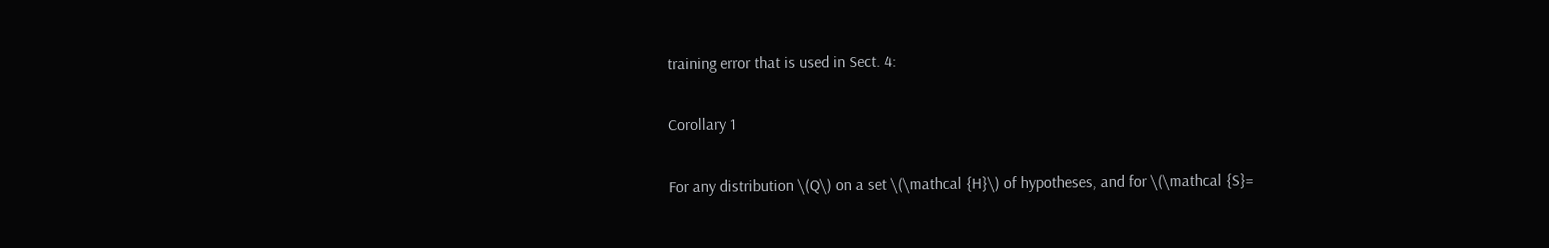training error that is used in Sect. 4:

Corollary 1

For any distribution \(Q\) on a set \(\mathcal {H}\) of hypotheses, and for \(\mathcal {S}=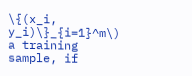\{(x_i, y_i)\}_{i=1}^m\) a training sample, if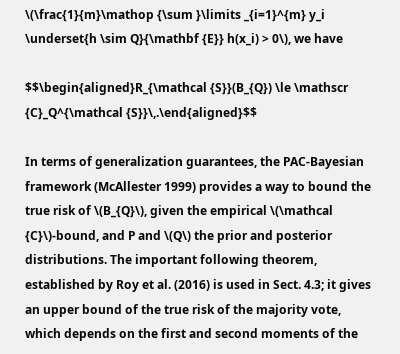\(\frac{1}{m}\mathop {\sum }\limits _{i=1}^{m} y_i \underset{h \sim Q}{\mathbf {E}} h(x_i) > 0\), we have

$$\begin{aligned}R_{\mathcal {S}}(B_{Q}) \le \mathscr {C}_Q^{\mathcal {S}}\,.\end{aligned}$$

In terms of generalization guarantees, the PAC-Bayesian framework (McAllester 1999) provides a way to bound the true risk of \(B_{Q}\), given the empirical \(\mathcal {C}\)-bound, and P and \(Q\) the prior and posterior distributions. The important following theorem, established by Roy et al. (2016) is used in Sect. 4.3; it gives an upper bound of the true risk of the majority vote, which depends on the first and second moments of the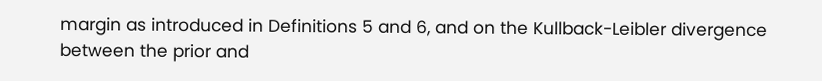margin as introduced in Definitions 5 and 6, and on the Kullback-Leibler divergence between the prior and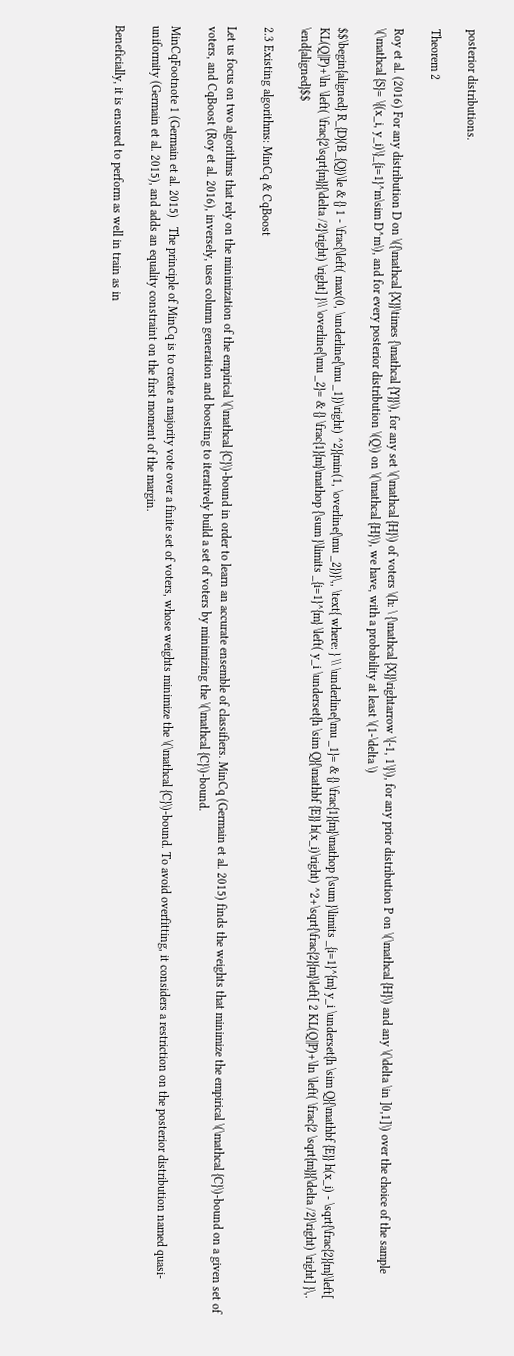posterior distributions.

Theorem 2

Roy et al. (2016) For any distribution D on \({\mathcal {X}}\times {\mathcal {Y}}\), for any set \(\mathcal {H}\) of voters \(h: \ {\mathcal {X}}\rightarrow \{-1, 1\}\), for any prior distribution P on \(\mathcal {H}\) and any \(\delta \in ]0,1]\) over the choice of the sample \(\mathcal {S}= \{(x_i, y_i)\}_{i=1}^m\sim D^m\), and for every posterior distribution \(Q\) on \(\mathcal {H}\), we have, with a probability at least \(1-\delta \)

$$\begin{aligned} R_{D}(B_{Q})\le & {} 1 - \frac{\left( max(0, \underline{\mu _1})\right) ^2}{min(1, \overline{\mu _2})}\,, \text{ where: } \\ \underline{\mu _1}= & {} \frac{1}{m}\mathop {\sum }\limits _{i=1}^{m} y_i \underset{h \sim Q}{\mathbf {E}} h(x_i) - \sqrt{\frac{2}{m}\left[ KL(Q||P)+\ln \left( \frac{2\sqrt{m}}{\delta /2}\right) \right] }\\ \overline{\mu _2}= & {} \frac{1}{m}\mathop {\sum }\limits _{i=1}^{m} \left( y_i \underset{h \sim Q}{\mathbf {E}} h(x_i)\right) ^2+\sqrt{\frac{2}{m}\left[ 2 KL(Q||P)+\ln \left( \frac{2 \sqrt{m}}{\delta /2}\right) \right] }\,. \end{aligned}$$

2.3 Existing algorithms: MinCq & CqBoost

Let us focus on two algorithms that rely on the minimization of the empirical \(\mathcal {C}\)-bound in order to learn an accurate ensemble of classifiers. MinCq (Germain et al. 2015) finds the weights that minimize the empirical \(\mathcal {C}\)-bound on a given set of voters, and CqBoost (Roy et al. 2016), inversely, uses column generation and boosting to iteratively build a set of voters by minimizing the \(\mathcal {C}\)-bound.

MinCqFootnote 1 (Germain et al. 2015)   The principle of MinCq is to create a majority vote over a finite set of voters, whose weights minimize the \(\mathcal {C}\)-bound. To avoid overfitting, it considers a restriction on the posterior distribution named quasi-uniformity (Germain et al. 2015), and adds an equality constraint on the first moment of the margin.

Beneficially, it is ensured to perform as well in train as in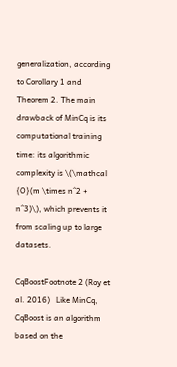generalization, according to Corollary 1 and Theorem 2. The main drawback of MinCq is its computational training time: its algorithmic complexity is \(\mathcal {O}(m \times n^2 + n^3)\), which prevents it from scaling up to large datasets.

CqBoostFootnote 2 (Roy et al. 2016)   Like MinCq, CqBoost is an algorithm based on the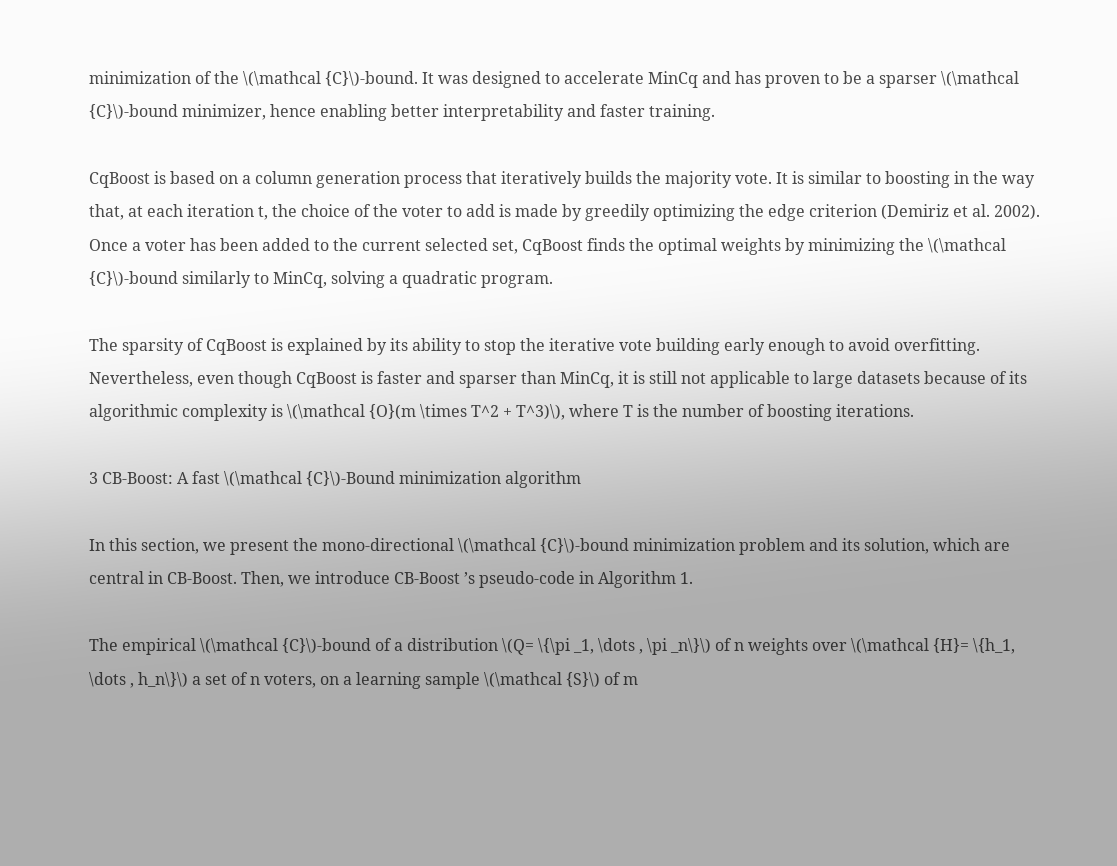minimization of the \(\mathcal {C}\)-bound. It was designed to accelerate MinCq and has proven to be a sparser \(\mathcal {C}\)-bound minimizer, hence enabling better interpretability and faster training.

CqBoost is based on a column generation process that iteratively builds the majority vote. It is similar to boosting in the way that, at each iteration t, the choice of the voter to add is made by greedily optimizing the edge criterion (Demiriz et al. 2002). Once a voter has been added to the current selected set, CqBoost finds the optimal weights by minimizing the \(\mathcal {C}\)-bound similarly to MinCq, solving a quadratic program.

The sparsity of CqBoost is explained by its ability to stop the iterative vote building early enough to avoid overfitting. Nevertheless, even though CqBoost is faster and sparser than MinCq, it is still not applicable to large datasets because of its algorithmic complexity is \(\mathcal {O}(m \times T^2 + T^3)\), where T is the number of boosting iterations.

3 CB-Boost: A fast \(\mathcal {C}\)-Bound minimization algorithm

In this section, we present the mono-directional \(\mathcal {C}\)-bound minimization problem and its solution, which are central in CB-Boost. Then, we introduce CB-Boost ’s pseudo-code in Algorithm 1.

The empirical \(\mathcal {C}\)-bound of a distribution \(Q= \{\pi _1, \dots , \pi _n\}\) of n weights over \(\mathcal {H}= \{h_1, \dots , h_n\}\) a set of n voters, on a learning sample \(\mathcal {S}\) of m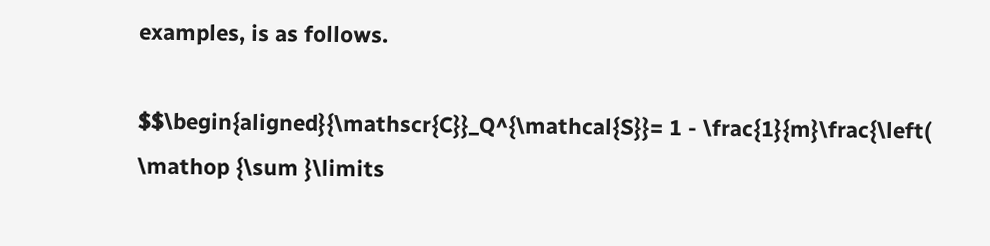examples, is as follows.

$$\begin{aligned}{\mathscr{C}}_Q^{\mathcal{S}}= 1 - \frac{1}{m}\frac{\left( \mathop {\sum }\limits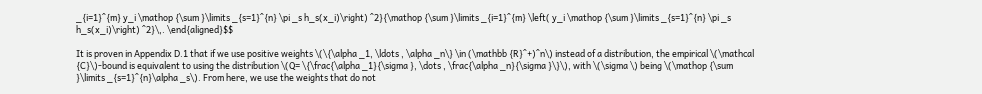_{i=1}^{m} y_i \mathop {\sum }\limits _{s=1}^{n} \pi _s h_s(x_i)\right) ^2}{\mathop {\sum }\limits _{i=1}^{m} \left( y_i \mathop {\sum }\limits _{s=1}^{n} \pi _s h_s(x_i)\right) ^2}\,. \end{aligned}$$

It is proven in Appendix D.1 that if we use positive weights \(\{\alpha _1, \ldots , \alpha _n\} \in (\mathbb {R}^+)^n\) instead of a distribution, the empirical \(\mathcal {C}\)-bound is equivalent to using the distribution \(Q= \{\frac{\alpha _1}{\sigma }, \dots , \frac{\alpha _n}{\sigma }\}\), with \(\sigma \) being \(\mathop {\sum }\limits _{s=1}^{n}\alpha _s\). From here, we use the weights that do not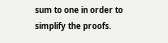sum to one in order to simplify the proofs.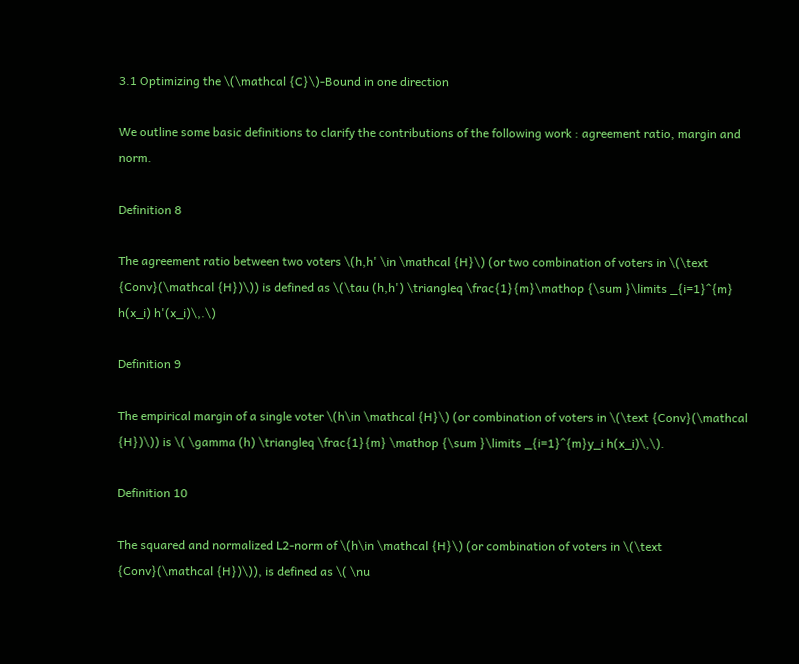3.1 Optimizing the \(\mathcal {C}\)-Bound in one direction

We outline some basic definitions to clarify the contributions of the following work : agreement ratio, margin and norm.

Definition 8

The agreement ratio between two voters \(h,h' \in \mathcal {H}\) (or two combination of voters in \(\text {Conv}(\mathcal {H})\)) is defined as \(\tau (h,h') \triangleq \frac{1}{m}\mathop {\sum }\limits _{i=1}^{m} h(x_i) h'(x_i)\,.\)

Definition 9

The empirical margin of a single voter \(h\in \mathcal {H}\) (or combination of voters in \(\text {Conv}(\mathcal {H})\)) is \( \gamma (h) \triangleq \frac{1}{m} \mathop {\sum }\limits _{i=1}^{m}y_i h(x_i)\,\).

Definition 10

The squared and normalized L2-norm of \(h\in \mathcal {H}\) (or combination of voters in \(\text {Conv}(\mathcal {H})\)), is defined as \( \nu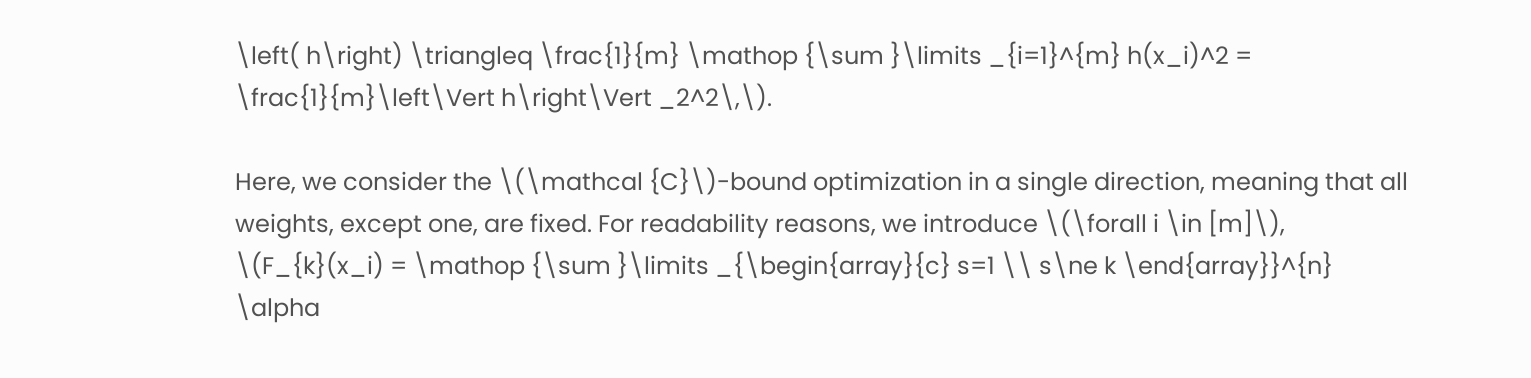\left( h\right) \triangleq \frac{1}{m} \mathop {\sum }\limits _{i=1}^{m} h(x_i)^2 = \frac{1}{m}\left\Vert h\right\Vert _2^2\,\).

Here, we consider the \(\mathcal {C}\)-bound optimization in a single direction, meaning that all weights, except one, are fixed. For readability reasons, we introduce \(\forall i \in [m]\), \(F_{k}(x_i) = \mathop {\sum }\limits _{\begin{array}{c} s=1 \\ s\ne k \end{array}}^{n} \alpha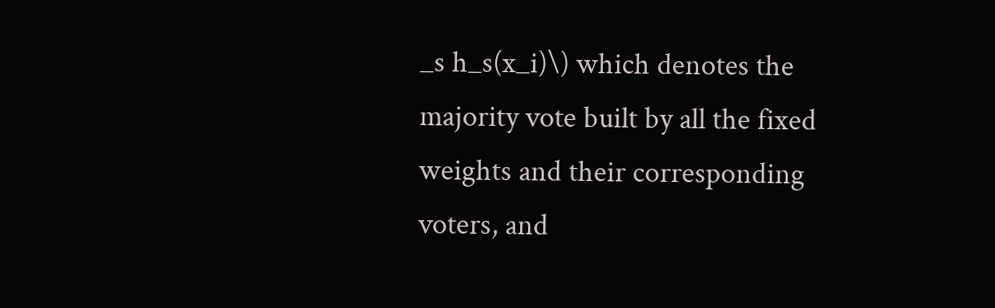_s h_s(x_i)\) which denotes the majority vote built by all the fixed weights and their corresponding voters, and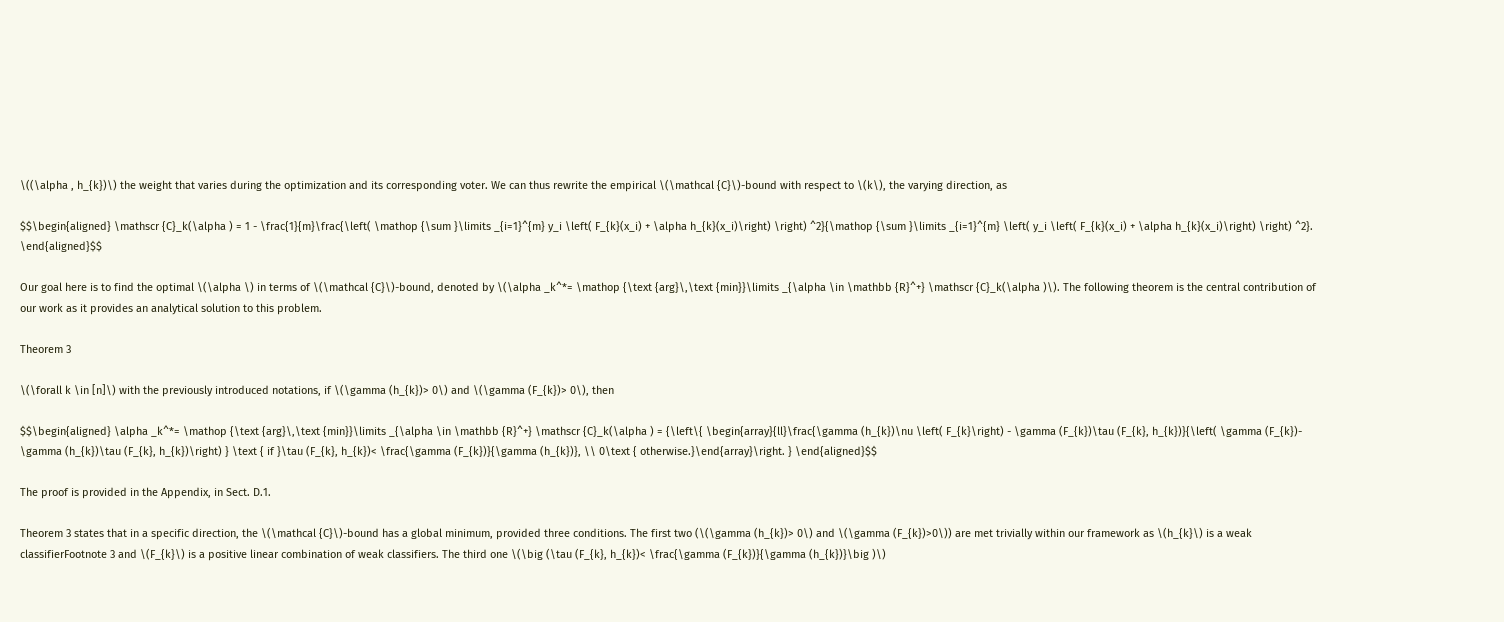\((\alpha , h_{k})\) the weight that varies during the optimization and its corresponding voter. We can thus rewrite the empirical \(\mathcal {C}\)-bound with respect to \(k\), the varying direction, as

$$\begin{aligned} \mathscr {C}_k(\alpha ) = 1 - \frac{1}{m}\frac{\left( \mathop {\sum }\limits _{i=1}^{m} y_i \left( F_{k}(x_i) + \alpha h_{k}(x_i)\right) \right) ^2}{\mathop {\sum }\limits _{i=1}^{m} \left( y_i \left( F_{k}(x_i) + \alpha h_{k}(x_i)\right) \right) ^2}. \end{aligned}$$

Our goal here is to find the optimal \(\alpha \) in terms of \(\mathcal {C}\)-bound, denoted by \(\alpha _k^*= \mathop {\text {arg}\,\text {min}}\limits _{\alpha \in \mathbb {R}^+} \mathscr {C}_k(\alpha )\). The following theorem is the central contribution of our work as it provides an analytical solution to this problem.

Theorem 3

\(\forall k \in [n]\) with the previously introduced notations, if \(\gamma (h_{k})> 0\) and \(\gamma (F_{k})> 0\), then

$$\begin{aligned} \alpha _k^*= \mathop {\text {arg}\,\text {min}}\limits _{\alpha \in \mathbb {R}^+} \mathscr {C}_k(\alpha ) = {\left\{ \begin{array}{ll}\frac{\gamma (h_{k})\nu \left( F_{k}\right) - \gamma (F_{k})\tau (F_{k}, h_{k})}{\left( \gamma (F_{k})- \gamma (h_{k})\tau (F_{k}, h_{k})\right) } \text { if }\tau (F_{k}, h_{k})< \frac{\gamma (F_{k})}{\gamma (h_{k})}, \\ 0\text { otherwise.}\end{array}\right. } \end{aligned}$$

The proof is provided in the Appendix, in Sect. D.1.

Theorem 3 states that in a specific direction, the \(\mathcal {C}\)-bound has a global minimum, provided three conditions. The first two (\(\gamma (h_{k})> 0\) and \(\gamma (F_{k})>0\)) are met trivially within our framework as \(h_{k}\) is a weak classifierFootnote 3 and \(F_{k}\) is a positive linear combination of weak classifiers. The third one \(\big (\tau (F_{k}, h_{k})< \frac{\gamma (F_{k})}{\gamma (h_{k})}\big )\)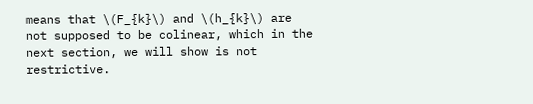means that \(F_{k}\) and \(h_{k}\) are not supposed to be colinear, which in the next section, we will show is not restrictive.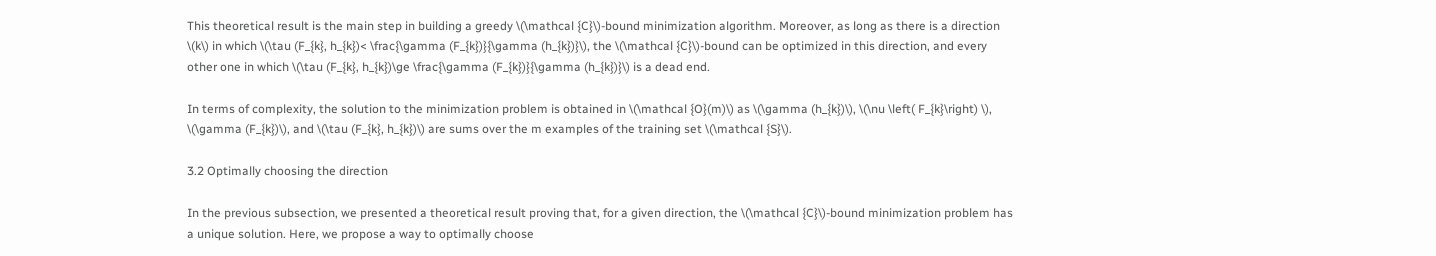This theoretical result is the main step in building a greedy \(\mathcal {C}\)-bound minimization algorithm. Moreover, as long as there is a direction \(k\) in which \(\tau (F_{k}, h_{k})< \frac{\gamma (F_{k})}{\gamma (h_{k})}\), the \(\mathcal {C}\)-bound can be optimized in this direction, and every other one in which \(\tau (F_{k}, h_{k})\ge \frac{\gamma (F_{k})}{\gamma (h_{k})}\) is a dead end.

In terms of complexity, the solution to the minimization problem is obtained in \(\mathcal {O}(m)\) as \(\gamma (h_{k})\), \(\nu \left( F_{k}\right) \), \(\gamma (F_{k})\), and \(\tau (F_{k}, h_{k})\) are sums over the m examples of the training set \(\mathcal {S}\).

3.2 Optimally choosing the direction

In the previous subsection, we presented a theoretical result proving that, for a given direction, the \(\mathcal {C}\)-bound minimization problem has a unique solution. Here, we propose a way to optimally choose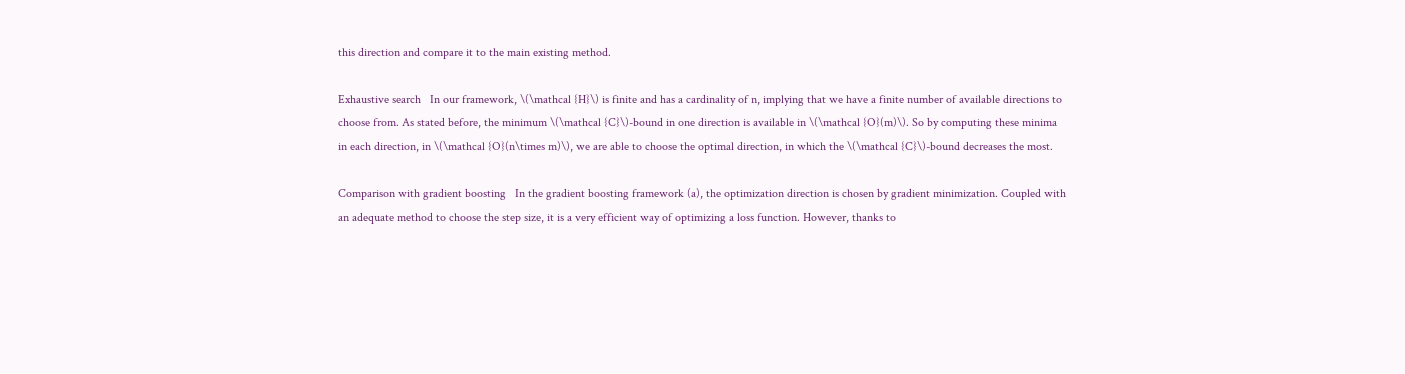this direction and compare it to the main existing method.

Exhaustive search   In our framework, \(\mathcal {H}\) is finite and has a cardinality of n, implying that we have a finite number of available directions to choose from. As stated before, the minimum \(\mathcal {C}\)-bound in one direction is available in \(\mathcal {O}(m)\). So by computing these minima in each direction, in \(\mathcal {O}(n\times m)\), we are able to choose the optimal direction, in which the \(\mathcal {C}\)-bound decreases the most.

Comparison with gradient boosting   In the gradient boosting framework (a), the optimization direction is chosen by gradient minimization. Coupled with an adequate method to choose the step size, it is a very efficient way of optimizing a loss function. However, thanks to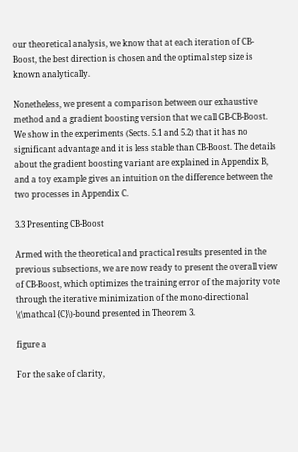our theoretical analysis, we know that at each iteration of CB-Boost, the best direction is chosen and the optimal step size is known analytically.

Nonetheless, we present a comparison between our exhaustive method and a gradient boosting version that we call GB-CB-Boost. We show in the experiments (Sects. 5.1 and 5.2) that it has no significant advantage and it is less stable than CB-Boost. The details about the gradient boosting variant are explained in Appendix B, and a toy example gives an intuition on the difference between the two processes in Appendix C.

3.3 Presenting CB-Boost

Armed with the theoretical and practical results presented in the previous subsections, we are now ready to present the overall view of CB-Boost, which optimizes the training error of the majority vote through the iterative minimization of the mono-directional \(\mathcal {C}\)-bound presented in Theorem 3.

figure a

For the sake of clarity,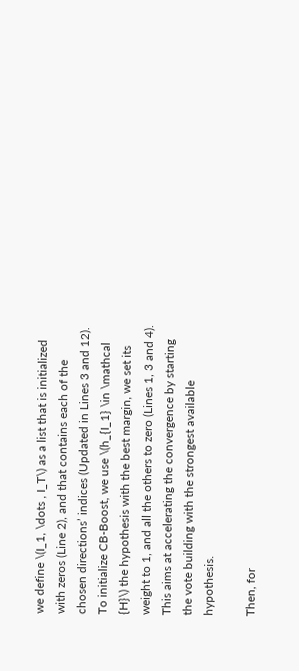we define \(I_1, \dots , I_T\) as a list that is initialized with zeros (Line 2), and that contains each of the chosen directions’ indices (Updated in Lines 3 and 12). To initialize CB-Boost, we use \(h_{I_1} \in \mathcal {H}\) the hypothesis with the best margin, we set its weight to 1, and all the others to zero (Lines 1, 3 and 4). This aims at accelerating the convergence by starting the vote building with the strongest available hypothesis.

Then, for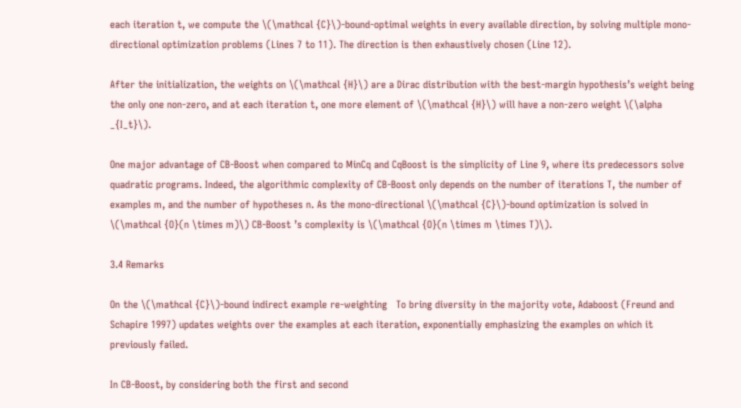each iteration t, we compute the \(\mathcal {C}\)-bound-optimal weights in every available direction, by solving multiple mono-directional optimization problems (Lines 7 to 11). The direction is then exhaustively chosen (Line 12).

After the initialization, the weights on \(\mathcal {H}\) are a Dirac distribution with the best-margin hypothesis’s weight being the only one non-zero, and at each iteration t, one more element of \(\mathcal {H}\) will have a non-zero weight \(\alpha _{I_t}\).

One major advantage of CB-Boost when compared to MinCq and CqBoost is the simplicity of Line 9, where its predecessors solve quadratic programs. Indeed, the algorithmic complexity of CB-Boost only depends on the number of iterations T, the number of examples m, and the number of hypotheses n. As the mono-directional \(\mathcal {C}\)-bound optimization is solved in \(\mathcal {O}(n \times m)\) CB-Boost ’s complexity is \(\mathcal {O}(n \times m \times T)\).

3.4 Remarks

On the \(\mathcal {C}\)-bound indirect example re-weighting   To bring diversity in the majority vote, Adaboost (Freund and Schapire 1997) updates weights over the examples at each iteration, exponentially emphasizing the examples on which it previously failed.

In CB-Boost, by considering both the first and second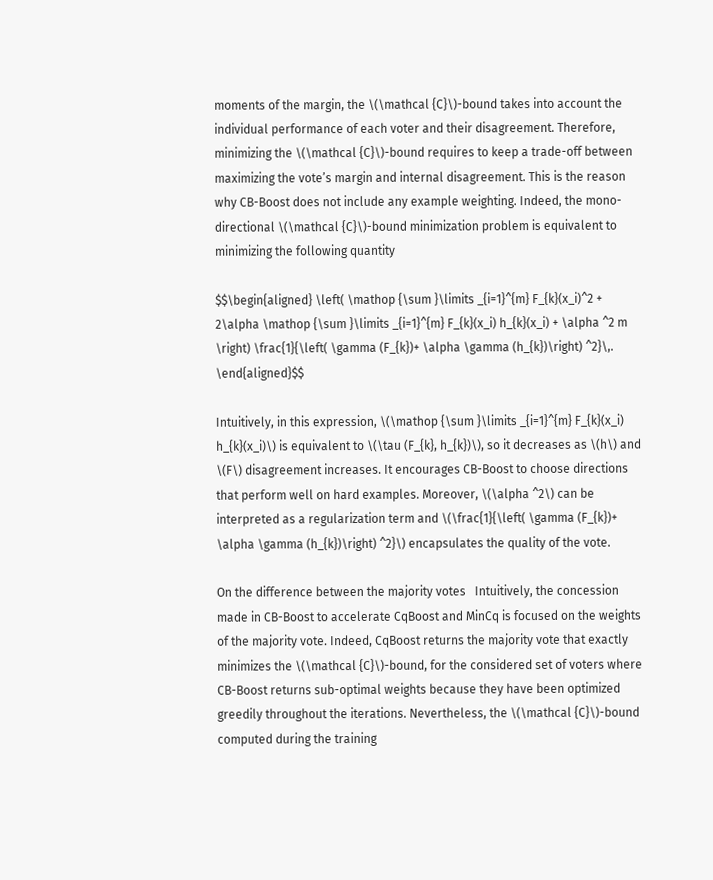moments of the margin, the \(\mathcal {C}\)-bound takes into account the individual performance of each voter and their disagreement. Therefore, minimizing the \(\mathcal {C}\)-bound requires to keep a trade-off between maximizing the vote’s margin and internal disagreement. This is the reason why CB-Boost does not include any example weighting. Indeed, the mono-directional \(\mathcal {C}\)-bound minimization problem is equivalent to minimizing the following quantity

$$\begin{aligned} \left( \mathop {\sum }\limits _{i=1}^{m} F_{k}(x_i)^2 + 2\alpha \mathop {\sum }\limits _{i=1}^{m} F_{k}(x_i) h_{k}(x_i) + \alpha ^2 m \right) \frac{1}{\left( \gamma (F_{k})+ \alpha \gamma (h_{k})\right) ^2}\,. \end{aligned}$$

Intuitively, in this expression, \(\mathop {\sum }\limits _{i=1}^{m} F_{k}(x_i) h_{k}(x_i)\) is equivalent to \(\tau (F_{k}, h_{k})\), so it decreases as \(h\) and \(F\) disagreement increases. It encourages CB-Boost to choose directions that perform well on hard examples. Moreover, \(\alpha ^2\) can be interpreted as a regularization term and \(\frac{1}{\left( \gamma (F_{k})+ \alpha \gamma (h_{k})\right) ^2}\) encapsulates the quality of the vote.

On the difference between the majority votes   Intuitively, the concession made in CB-Boost to accelerate CqBoost and MinCq is focused on the weights of the majority vote. Indeed, CqBoost returns the majority vote that exactly minimizes the \(\mathcal {C}\)-bound, for the considered set of voters where CB-Boost returns sub-optimal weights because they have been optimized greedily throughout the iterations. Nevertheless, the \(\mathcal {C}\)-bound computed during the training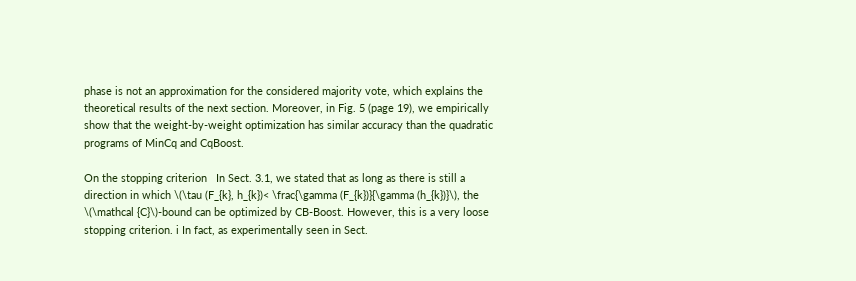phase is not an approximation for the considered majority vote, which explains the theoretical results of the next section. Moreover, in Fig. 5 (page 19), we empirically show that the weight-by-weight optimization has similar accuracy than the quadratic programs of MinCq and CqBoost.

On the stopping criterion   In Sect. 3.1, we stated that as long as there is still a direction in which \(\tau (F_{k}, h_{k})< \frac{\gamma (F_{k})}{\gamma (h_{k})}\), the \(\mathcal {C}\)-bound can be optimized by CB-Boost. However, this is a very loose stopping criterion. i In fact, as experimentally seen in Sect.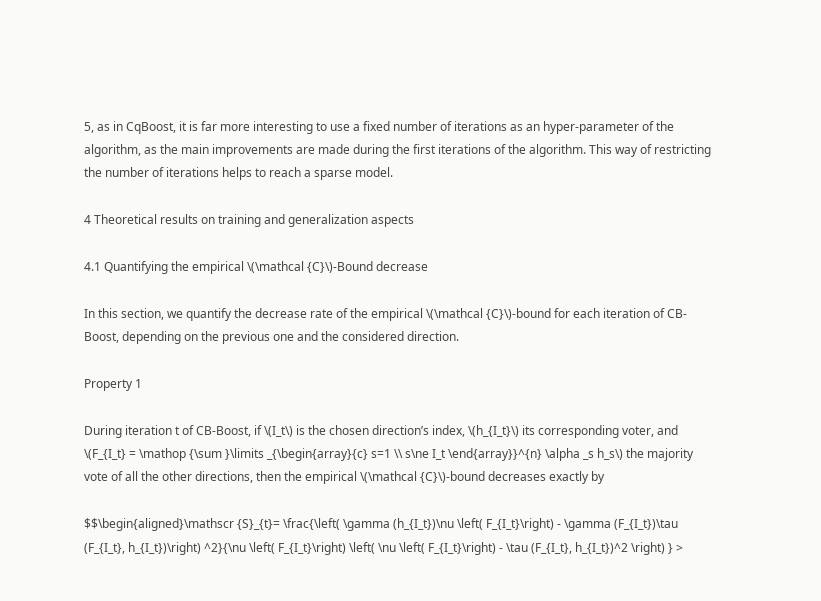5, as in CqBoost, it is far more interesting to use a fixed number of iterations as an hyper-parameter of the algorithm, as the main improvements are made during the first iterations of the algorithm. This way of restricting the number of iterations helps to reach a sparse model.

4 Theoretical results on training and generalization aspects

4.1 Quantifying the empirical \(\mathcal {C}\)-Bound decrease

In this section, we quantify the decrease rate of the empirical \(\mathcal {C}\)-bound for each iteration of CB-Boost, depending on the previous one and the considered direction.

Property 1

During iteration t of CB-Boost, if \(I_t\) is the chosen direction’s index, \(h_{I_t}\) its corresponding voter, and \(F_{I_t} = \mathop {\sum }\limits _{\begin{array}{c} s=1 \\ s\ne I_t \end{array}}^{n} \alpha _s h_s\) the majority vote of all the other directions, then the empirical \(\mathcal {C}\)-bound decreases exactly by

$$\begin{aligned}\mathscr {S}_{t}= \frac{\left( \gamma (h_{I_t})\nu \left( F_{I_t}\right) - \gamma (F_{I_t})\tau (F_{I_t}, h_{I_t})\right) ^2}{\nu \left( F_{I_t}\right) \left( \nu \left( F_{I_t}\right) - \tau (F_{I_t}, h_{I_t})^2 \right) } >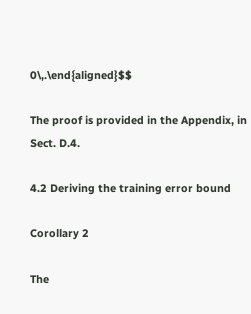0\,.\end{aligned}$$

The proof is provided in the Appendix, in Sect. D.4.

4.2 Deriving the training error bound

Corollary 2

The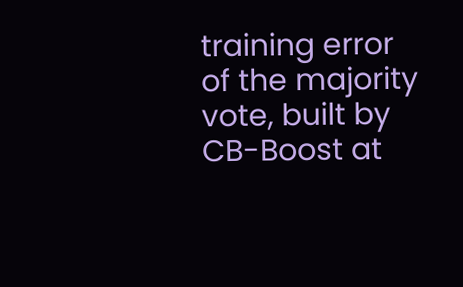training error of the majority vote, built by CB-Boost at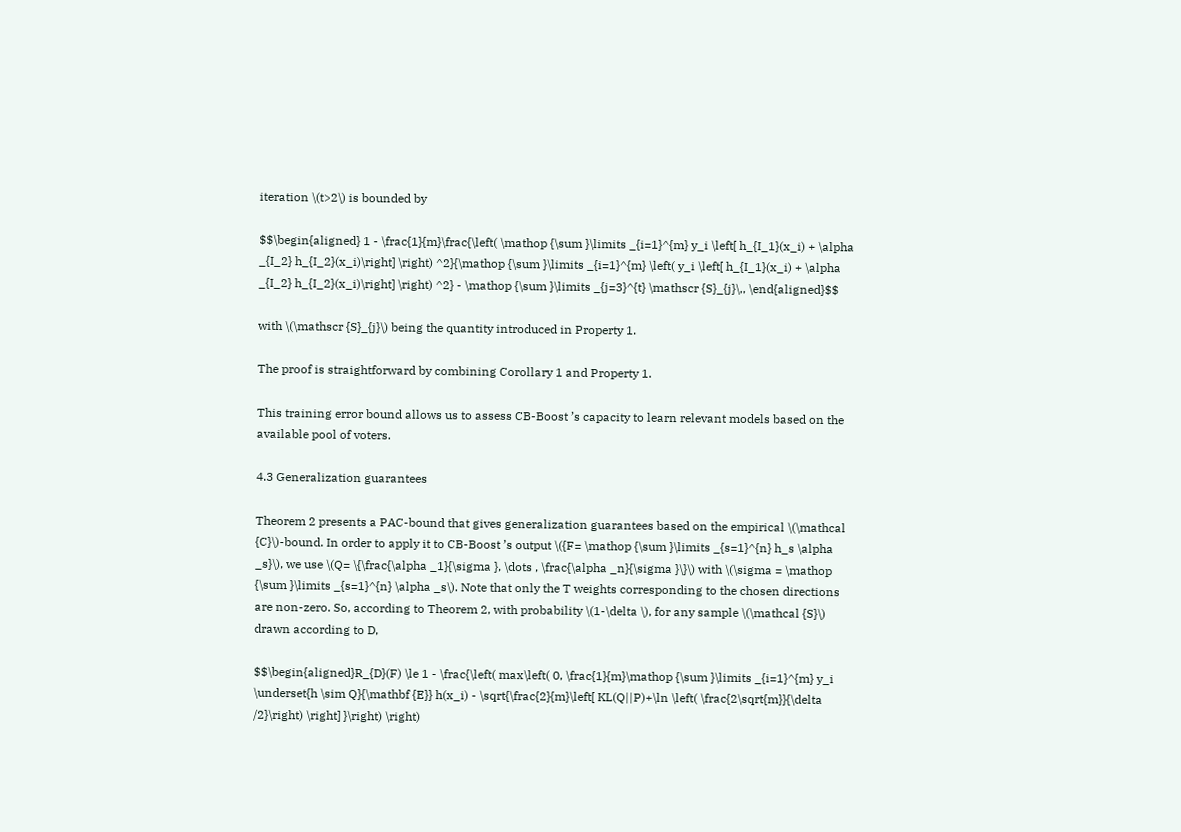iteration \(t>2\) is bounded by

$$\begin{aligned} 1 - \frac{1}{m}\frac{\left( \mathop {\sum }\limits _{i=1}^{m} y_i \left[ h_{I_1}(x_i) + \alpha _{I_2} h_{I_2}(x_i)\right] \right) ^2}{\mathop {\sum }\limits _{i=1}^{m} \left( y_i \left[ h_{I_1}(x_i) + \alpha _{I_2} h_{I_2}(x_i)\right] \right) ^2} - \mathop {\sum }\limits _{j=3}^{t} \mathscr {S}_{j}\,, \end{aligned}$$

with \(\mathscr {S}_{j}\) being the quantity introduced in Property 1.

The proof is straightforward by combining Corollary 1 and Property 1.

This training error bound allows us to assess CB-Boost ’s capacity to learn relevant models based on the available pool of voters.

4.3 Generalization guarantees

Theorem 2 presents a PAC-bound that gives generalization guarantees based on the empirical \(\mathcal {C}\)-bound. In order to apply it to CB-Boost ’s output \({F= \mathop {\sum }\limits _{s=1}^{n} h_s \alpha _s}\), we use \(Q= \{\frac{\alpha _1}{\sigma }, \dots , \frac{\alpha _n}{\sigma }\}\) with \(\sigma = \mathop {\sum }\limits _{s=1}^{n} \alpha _s\). Note that only the T weights corresponding to the chosen directions are non-zero. So, according to Theorem 2, with probability \(1-\delta \), for any sample \(\mathcal {S}\) drawn according to D,

$$\begin{aligned}R_{D}(F) \le 1 - \frac{\left( max\left( 0, \frac{1}{m}\mathop {\sum }\limits _{i=1}^{m} y_i \underset{h \sim Q}{\mathbf {E}} h(x_i) - \sqrt{\frac{2}{m}\left[ KL(Q||P)+\ln \left( \frac{2\sqrt{m}}{\delta /2}\right) \right] }\right) \right)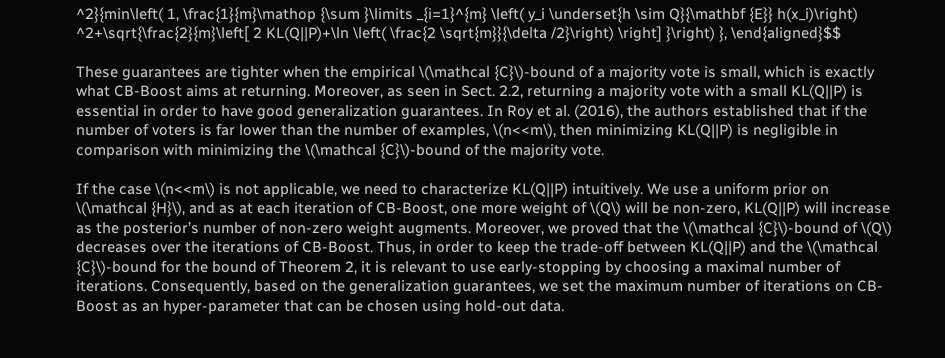^2}{min\left( 1, \frac{1}{m}\mathop {\sum }\limits _{i=1}^{m} \left( y_i \underset{h \sim Q}{\mathbf {E}} h(x_i)\right) ^2+\sqrt{\frac{2}{m}\left[ 2 KL(Q||P)+\ln \left( \frac{2 \sqrt{m}}{\delta /2}\right) \right] }\right) }, \end{aligned}$$

These guarantees are tighter when the empirical \(\mathcal {C}\)-bound of a majority vote is small, which is exactly what CB-Boost aims at returning. Moreover, as seen in Sect. 2.2, returning a majority vote with a small KL(Q||P) is essential in order to have good generalization guarantees. In Roy et al. (2016), the authors established that if the number of voters is far lower than the number of examples, \(n<<m\), then minimizing KL(Q||P) is negligible in comparison with minimizing the \(\mathcal {C}\)-bound of the majority vote.

If the case \(n<<m\) is not applicable, we need to characterize KL(Q||P) intuitively. We use a uniform prior on \(\mathcal {H}\), and as at each iteration of CB-Boost, one more weight of \(Q\) will be non-zero, KL(Q||P) will increase as the posterior’s number of non-zero weight augments. Moreover, we proved that the \(\mathcal {C}\)-bound of \(Q\) decreases over the iterations of CB-Boost. Thus, in order to keep the trade-off between KL(Q||P) and the \(\mathcal {C}\)-bound for the bound of Theorem 2, it is relevant to use early-stopping by choosing a maximal number of iterations. Consequently, based on the generalization guarantees, we set the maximum number of iterations on CB-Boost as an hyper-parameter that can be chosen using hold-out data.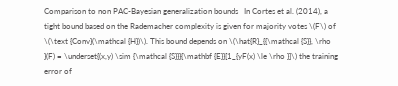Comparison to non PAC-Bayesian generalization bounds   In Cortes et al. (2014), a tight bound based on the Rademacher complexity is given for majority votes \(F\) of \(\text {Conv}(\mathcal {H})\). This bound depends on \(\hat{R}_{{\mathcal {S}}, \rho }(F) = \underset{(x,y) \sim {\mathcal {S}}}{\mathbf {E}}[1_{yF(x) \le \rho }]\) the training error of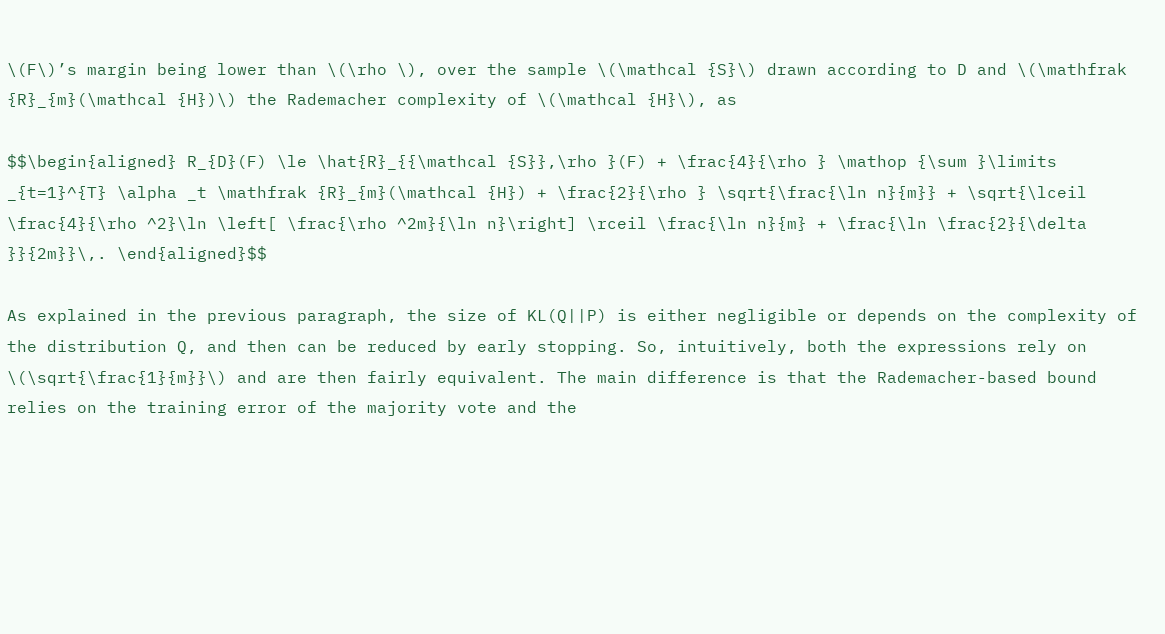\(F\)’s margin being lower than \(\rho \), over the sample \(\mathcal {S}\) drawn according to D and \(\mathfrak {R}_{m}(\mathcal {H})\) the Rademacher complexity of \(\mathcal {H}\), as

$$\begin{aligned} R_{D}(F) \le \hat{R}_{{\mathcal {S}},\rho }(F) + \frac{4}{\rho } \mathop {\sum }\limits _{t=1}^{T} \alpha _t \mathfrak {R}_{m}(\mathcal {H}) + \frac{2}{\rho } \sqrt{\frac{\ln n}{m}} + \sqrt{\lceil \frac{4}{\rho ^2}\ln \left[ \frac{\rho ^2m}{\ln n}\right] \rceil \frac{\ln n}{m} + \frac{\ln \frac{2}{\delta }}{2m}}\,. \end{aligned}$$

As explained in the previous paragraph, the size of KL(Q||P) is either negligible or depends on the complexity of the distribution Q, and then can be reduced by early stopping. So, intuitively, both the expressions rely on \(\sqrt{\frac{1}{m}}\) and are then fairly equivalent. The main difference is that the Rademacher-based bound relies on the training error of the majority vote and the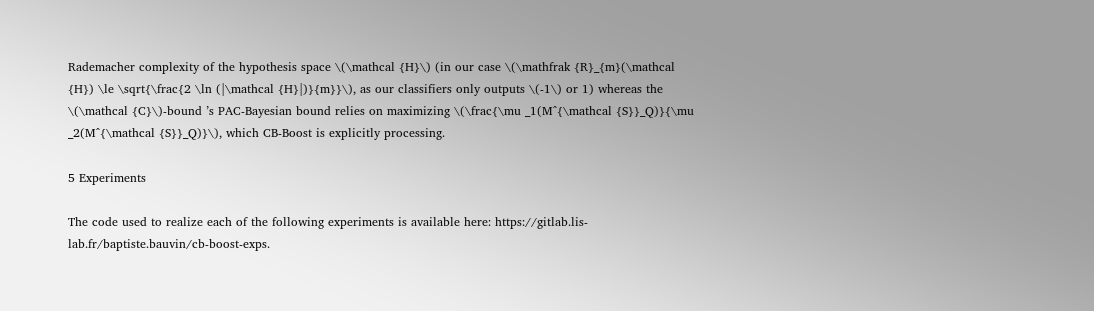Rademacher complexity of the hypothesis space \(\mathcal {H}\) (in our case \(\mathfrak {R}_{m}(\mathcal {H}) \le \sqrt{\frac{2 \ln (|\mathcal {H}|)}{m}}\), as our classifiers only outputs \(-1\) or 1) whereas the \(\mathcal {C}\)-bound ’s PAC-Bayesian bound relies on maximizing \(\frac{\mu _1(M^{\mathcal {S}}_Q)}{\mu _2(M^{\mathcal {S}}_Q)}\), which CB-Boost is explicitly processing.

5 Experiments

The code used to realize each of the following experiments is available here: https://gitlab.lis-lab.fr/baptiste.bauvin/cb-boost-exps.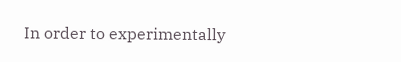In order to experimentally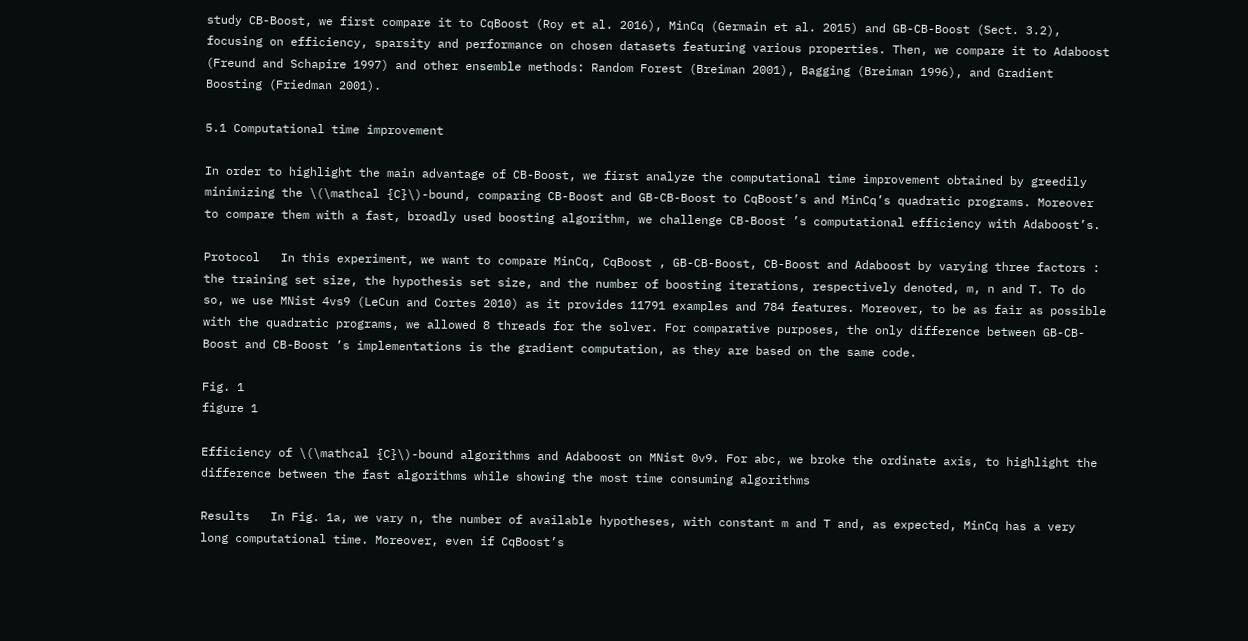study CB-Boost, we first compare it to CqBoost (Roy et al. 2016), MinCq (Germain et al. 2015) and GB-CB-Boost (Sect. 3.2), focusing on efficiency, sparsity and performance on chosen datasets featuring various properties. Then, we compare it to Adaboost (Freund and Schapire 1997) and other ensemble methods: Random Forest (Breiman 2001), Bagging (Breiman 1996), and Gradient Boosting (Friedman 2001).

5.1 Computational time improvement

In order to highlight the main advantage of CB-Boost, we first analyze the computational time improvement obtained by greedily minimizing the \(\mathcal {C}\)-bound, comparing CB-Boost and GB-CB-Boost to CqBoost’s and MinCq’s quadratic programs. Moreover to compare them with a fast, broadly used boosting algorithm, we challenge CB-Boost ’s computational efficiency with Adaboost’s.

Protocol   In this experiment, we want to compare MinCq, CqBoost , GB-CB-Boost, CB-Boost and Adaboost by varying three factors : the training set size, the hypothesis set size, and the number of boosting iterations, respectively denoted, m, n and T. To do so, we use MNist 4vs9 (LeCun and Cortes 2010) as it provides 11791 examples and 784 features. Moreover, to be as fair as possible with the quadratic programs, we allowed 8 threads for the solver. For comparative purposes, the only difference between GB-CB-Boost and CB-Boost ’s implementations is the gradient computation, as they are based on the same code.

Fig. 1
figure 1

Efficiency of \(\mathcal {C}\)-bound algorithms and Adaboost on MNist 0v9. For abc, we broke the ordinate axis, to highlight the difference between the fast algorithms while showing the most time consuming algorithms

Results   In Fig. 1a, we vary n, the number of available hypotheses, with constant m and T and, as expected, MinCq has a very long computational time. Moreover, even if CqBoost’s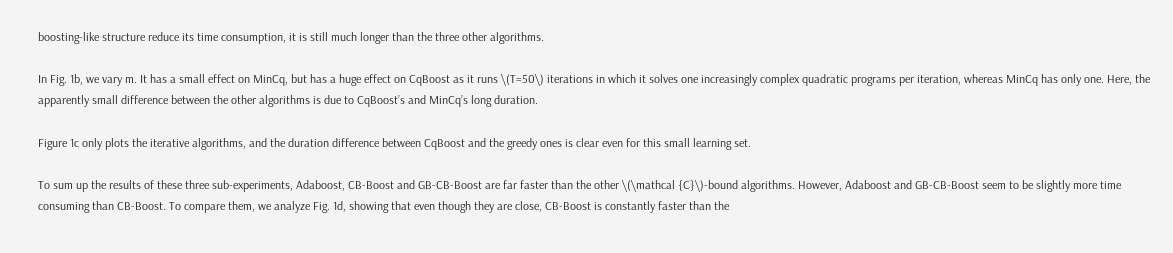boosting-like structure reduce its time consumption, it is still much longer than the three other algorithms.

In Fig. 1b, we vary m. It has a small effect on MinCq, but has a huge effect on CqBoost as it runs \(T=50\) iterations in which it solves one increasingly complex quadratic programs per iteration, whereas MinCq has only one. Here, the apparently small difference between the other algorithms is due to CqBoost’s and MinCq’s long duration.

Figure 1c only plots the iterative algorithms, and the duration difference between CqBoost and the greedy ones is clear even for this small learning set.

To sum up the results of these three sub-experiments, Adaboost, CB-Boost and GB-CB-Boost are far faster than the other \(\mathcal {C}\)-bound algorithms. However, Adaboost and GB-CB-Boost seem to be slightly more time consuming than CB-Boost. To compare them, we analyze Fig. 1d, showing that even though they are close, CB-Boost is constantly faster than the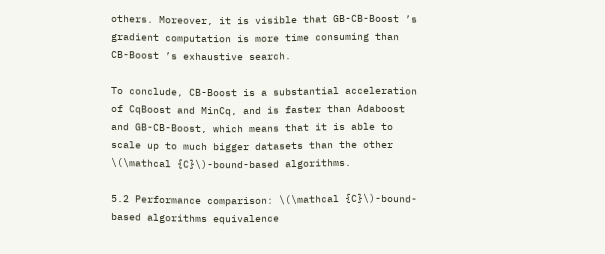others. Moreover, it is visible that GB-CB-Boost ’s gradient computation is more time consuming than CB-Boost ’s exhaustive search.

To conclude, CB-Boost is a substantial acceleration of CqBoost and MinCq, and is faster than Adaboost and GB-CB-Boost, which means that it is able to scale up to much bigger datasets than the other \(\mathcal {C}\)-bound-based algorithms.

5.2 Performance comparison: \(\mathcal {C}\)-bound-based algorithms equivalence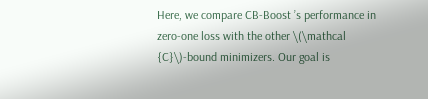Here, we compare CB-Boost ’s performance in zero-one loss with the other \(\mathcal {C}\)-bound minimizers. Our goal is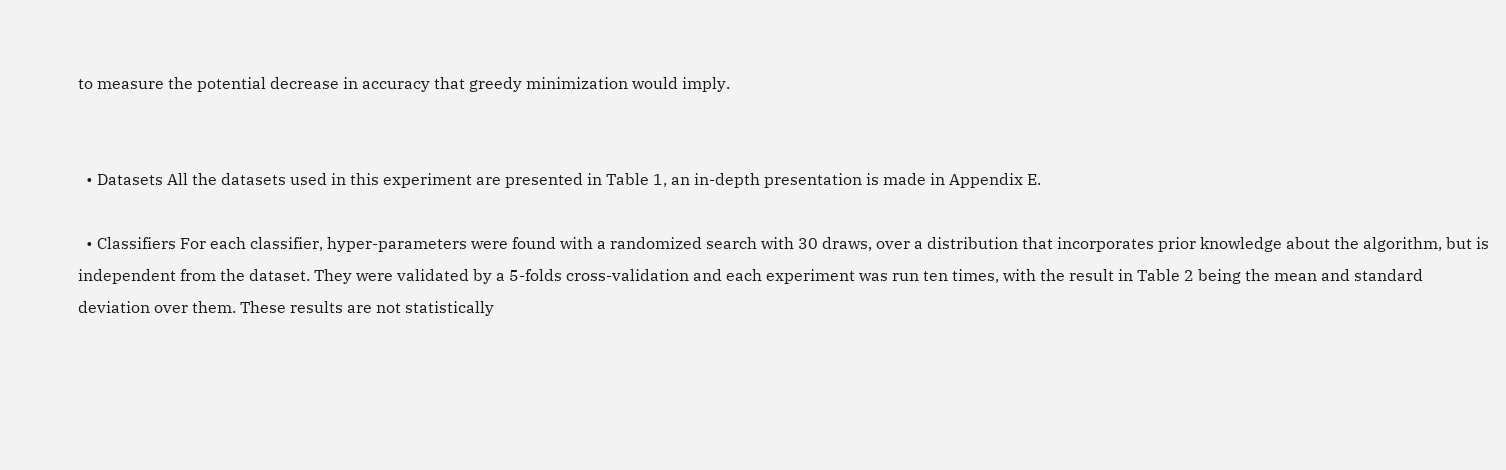to measure the potential decrease in accuracy that greedy minimization would imply.


  • Datasets All the datasets used in this experiment are presented in Table 1, an in-depth presentation is made in Appendix E.

  • Classifiers For each classifier, hyper-parameters were found with a randomized search with 30 draws, over a distribution that incorporates prior knowledge about the algorithm, but is independent from the dataset. They were validated by a 5-folds cross-validation and each experiment was run ten times, with the result in Table 2 being the mean and standard deviation over them. These results are not statistically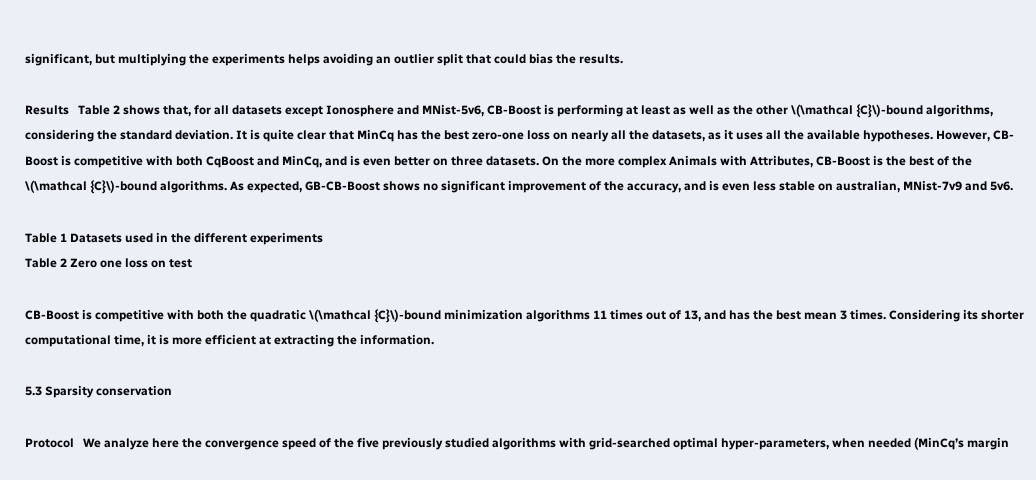significant, but multiplying the experiments helps avoiding an outlier split that could bias the results.

Results   Table 2 shows that, for all datasets except Ionosphere and MNist-5v6, CB-Boost is performing at least as well as the other \(\mathcal {C}\)-bound algorithms, considering the standard deviation. It is quite clear that MinCq has the best zero-one loss on nearly all the datasets, as it uses all the available hypotheses. However, CB-Boost is competitive with both CqBoost and MinCq, and is even better on three datasets. On the more complex Animals with Attributes, CB-Boost is the best of the \(\mathcal {C}\)-bound algorithms. As expected, GB-CB-Boost shows no significant improvement of the accuracy, and is even less stable on australian, MNist-7v9 and 5v6.

Table 1 Datasets used in the different experiments
Table 2 Zero one loss on test

CB-Boost is competitive with both the quadratic \(\mathcal {C}\)-bound minimization algorithms 11 times out of 13, and has the best mean 3 times. Considering its shorter computational time, it is more efficient at extracting the information.

5.3 Sparsity conservation

Protocol   We analyze here the convergence speed of the five previously studied algorithms with grid-searched optimal hyper-parameters, when needed (MinCq’s margin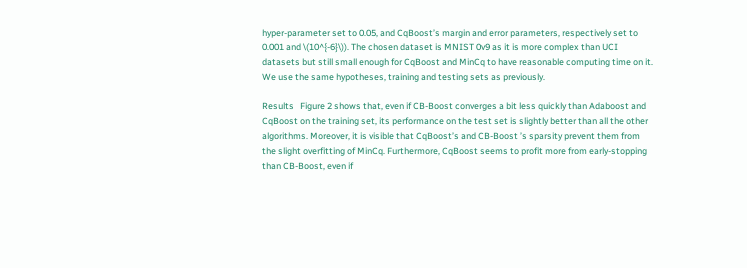hyper-parameter set to 0.05, and CqBoost’s margin and error parameters, respectively set to 0.001 and \(10^{-6}\)). The chosen dataset is MNIST 0v9 as it is more complex than UCI datasets but still small enough for CqBoost and MinCq to have reasonable computing time on it. We use the same hypotheses, training and testing sets as previously.

Results   Figure 2 shows that, even if CB-Boost converges a bit less quickly than Adaboost and CqBoost on the training set, its performance on the test set is slightly better than all the other algorithms. Moreover, it is visible that CqBoost’s and CB-Boost ’s sparsity prevent them from the slight overfitting of MinCq. Furthermore, CqBoost seems to profit more from early-stopping than CB-Boost, even if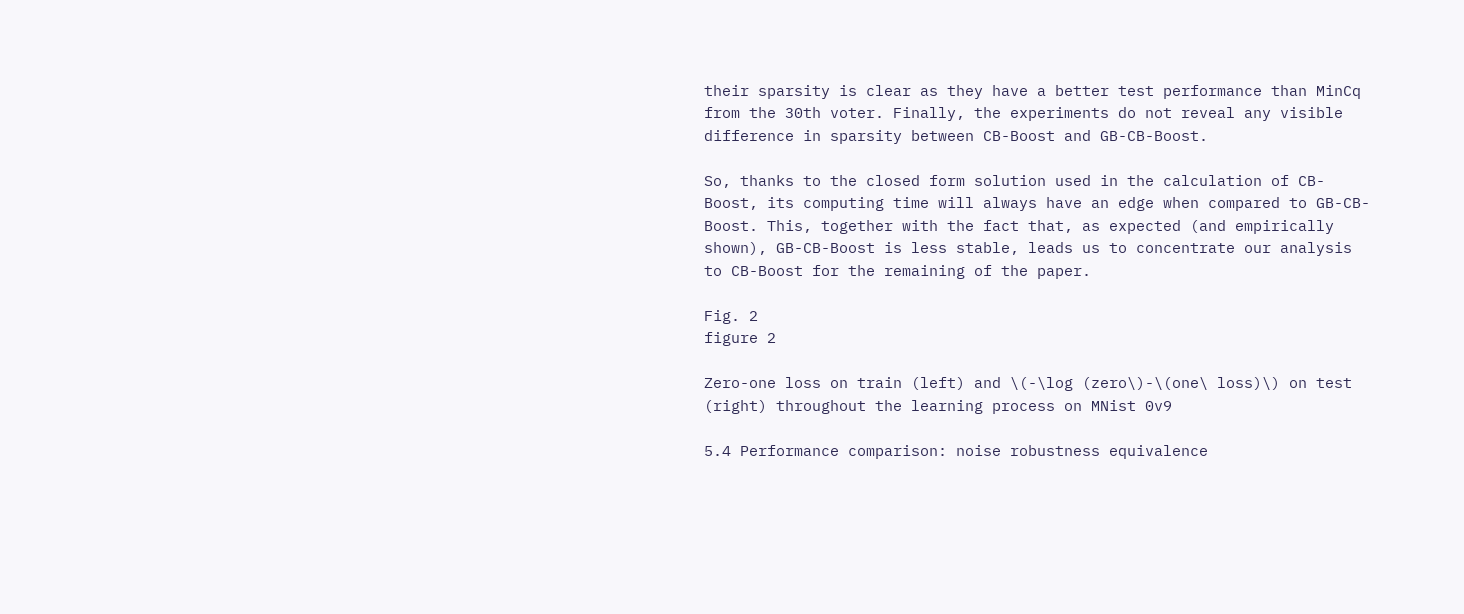their sparsity is clear as they have a better test performance than MinCq from the 30th voter. Finally, the experiments do not reveal any visible difference in sparsity between CB-Boost and GB-CB-Boost.

So, thanks to the closed form solution used in the calculation of CB-Boost, its computing time will always have an edge when compared to GB-CB-Boost. This, together with the fact that, as expected (and empirically shown), GB-CB-Boost is less stable, leads us to concentrate our analysis to CB-Boost for the remaining of the paper.

Fig. 2
figure 2

Zero-one loss on train (left) and \(-\log (zero\)-\(one\ loss)\) on test (right) throughout the learning process on MNist 0v9

5.4 Performance comparison: noise robustness equivalence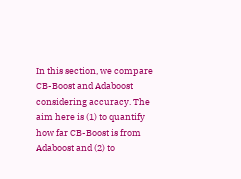In this section, we compare CB-Boost and Adaboost considering accuracy. The aim here is (1) to quantify how far CB-Boost is from Adaboost and (2) to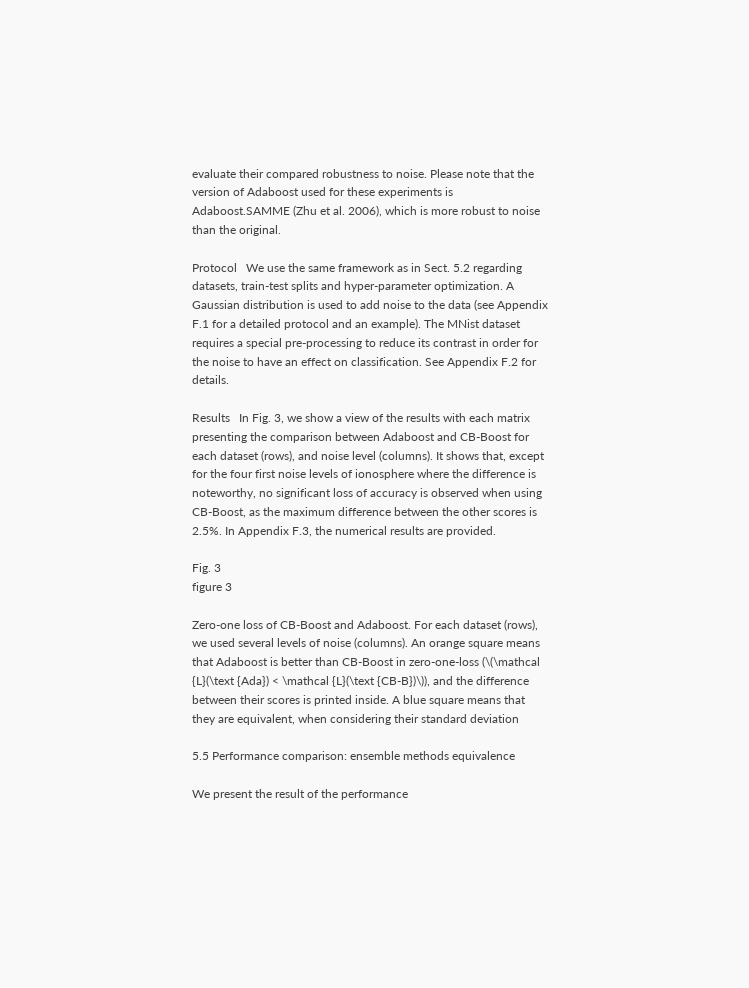evaluate their compared robustness to noise. Please note that the version of Adaboost used for these experiments is Adaboost.SAMME (Zhu et al. 2006), which is more robust to noise than the original.

Protocol   We use the same framework as in Sect. 5.2 regarding datasets, train-test splits and hyper-parameter optimization. A Gaussian distribution is used to add noise to the data (see Appendix F.1 for a detailed protocol and an example). The MNist dataset requires a special pre-processing to reduce its contrast in order for the noise to have an effect on classification. See Appendix F.2 for details.

Results   In Fig. 3, we show a view of the results with each matrix presenting the comparison between Adaboost and CB-Boost for each dataset (rows), and noise level (columns). It shows that, except for the four first noise levels of ionosphere where the difference is noteworthy, no significant loss of accuracy is observed when using CB-Boost, as the maximum difference between the other scores is 2.5%. In Appendix F.3, the numerical results are provided.

Fig. 3
figure 3

Zero-one loss of CB-Boost and Adaboost. For each dataset (rows), we used several levels of noise (columns). An orange square means that Adaboost is better than CB-Boost in zero-one-loss (\(\mathcal {L}(\text {Ada}) < \mathcal {L}(\text {CB-B})\)), and the difference between their scores is printed inside. A blue square means that they are equivalent, when considering their standard deviation

5.5 Performance comparison: ensemble methods equivalence

We present the result of the performance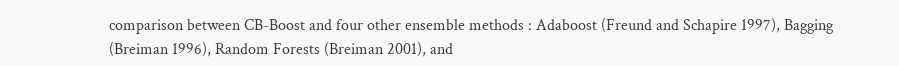comparison between CB-Boost and four other ensemble methods : Adaboost (Freund and Schapire 1997), Bagging (Breiman 1996), Random Forests (Breiman 2001), and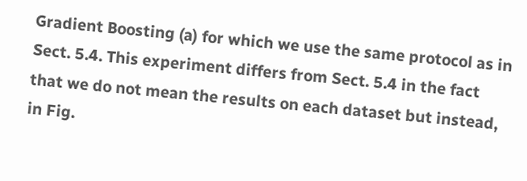Gradient Boosting (a) for which we use the same protocol as in Sect. 5.4. This experiment differs from Sect. 5.4 in the fact that we do not mean the results on each dataset but instead, in Fig.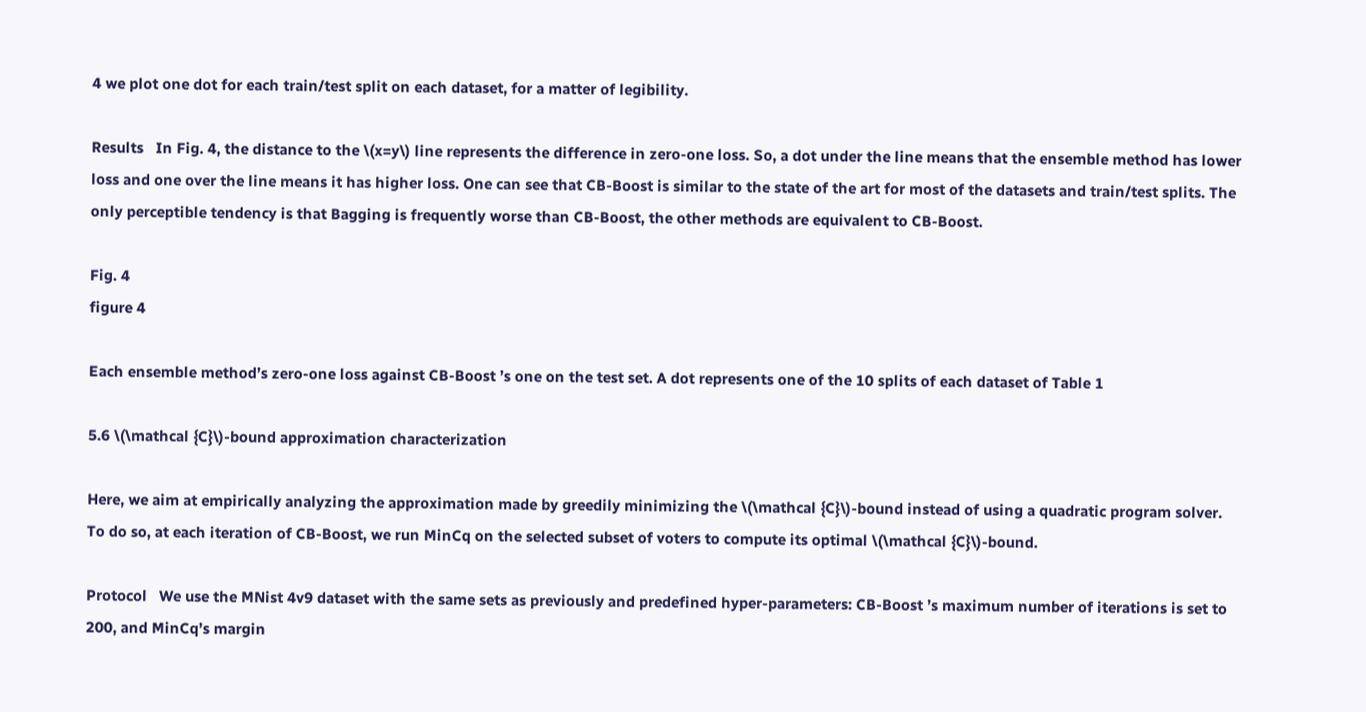4 we plot one dot for each train/test split on each dataset, for a matter of legibility.

Results   In Fig. 4, the distance to the \(x=y\) line represents the difference in zero-one loss. So, a dot under the line means that the ensemble method has lower loss and one over the line means it has higher loss. One can see that CB-Boost is similar to the state of the art for most of the datasets and train/test splits. The only perceptible tendency is that Bagging is frequently worse than CB-Boost, the other methods are equivalent to CB-Boost.

Fig. 4
figure 4

Each ensemble method’s zero-one loss against CB-Boost ’s one on the test set. A dot represents one of the 10 splits of each dataset of Table 1

5.6 \(\mathcal {C}\)-bound approximation characterization

Here, we aim at empirically analyzing the approximation made by greedily minimizing the \(\mathcal {C}\)-bound instead of using a quadratic program solver. To do so, at each iteration of CB-Boost, we run MinCq on the selected subset of voters to compute its optimal \(\mathcal {C}\)-bound.

Protocol   We use the MNist 4v9 dataset with the same sets as previously and predefined hyper-parameters: CB-Boost ’s maximum number of iterations is set to 200, and MinCq’s margin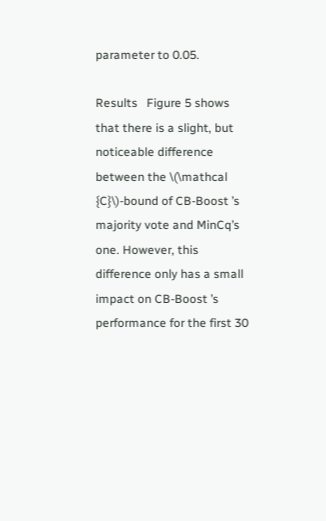parameter to 0.05.

Results   Figure 5 shows that there is a slight, but noticeable difference between the \(\mathcal {C}\)-bound of CB-Boost ’s majority vote and MinCq’s one. However, this difference only has a small impact on CB-Boost ’s performance for the first 30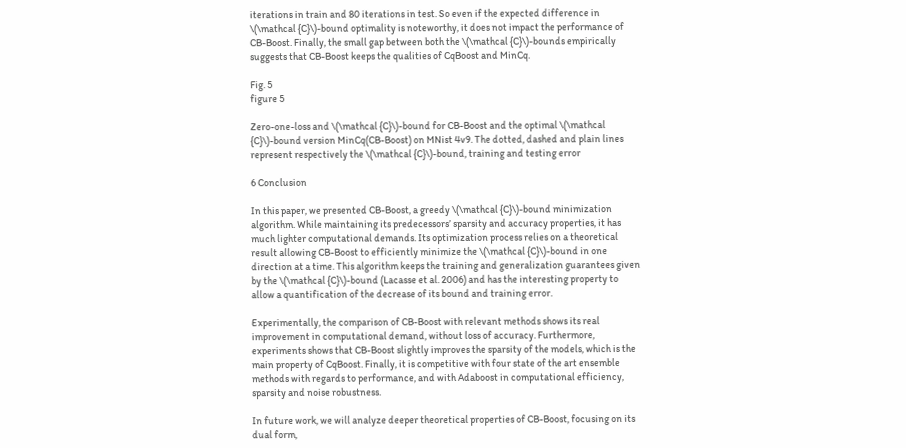iterations in train and 80 iterations in test. So even if the expected difference in \(\mathcal {C}\)-bound optimality is noteworthy, it does not impact the performance of CB-Boost. Finally, the small gap between both the \(\mathcal {C}\)-bounds empirically suggests that CB-Boost keeps the qualities of CqBoost and MinCq.

Fig. 5
figure 5

Zero-one-loss and \(\mathcal {C}\)-bound for CB-Boost and the optimal \(\mathcal {C}\)-bound version MinCq(CB-Boost) on MNist 4v9. The dotted, dashed and plain lines represent respectively the \(\mathcal {C}\)-bound, training and testing error

6 Conclusion

In this paper, we presented CB-Boost, a greedy \(\mathcal {C}\)-bound minimization algorithm. While maintaining its predecessors’ sparsity and accuracy properties, it has much lighter computational demands. Its optimization process relies on a theoretical result allowing CB-Boost to efficiently minimize the \(\mathcal {C}\)-bound in one direction at a time. This algorithm keeps the training and generalization guarantees given by the \(\mathcal {C}\)-bound (Lacasse et al. 2006) and has the interesting property to allow a quantification of the decrease of its bound and training error.

Experimentally, the comparison of CB-Boost with relevant methods shows its real improvement in computational demand, without loss of accuracy. Furthermore, experiments shows that CB-Boost slightly improves the sparsity of the models, which is the main property of CqBoost. Finally, it is competitive with four state of the art ensemble methods with regards to performance, and with Adaboost in computational efficiency, sparsity and noise robustness.

In future work, we will analyze deeper theoretical properties of CB-Boost, focusing on its dual form,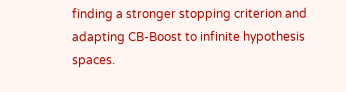finding a stronger stopping criterion and adapting CB-Boost to infinite hypothesis spaces.